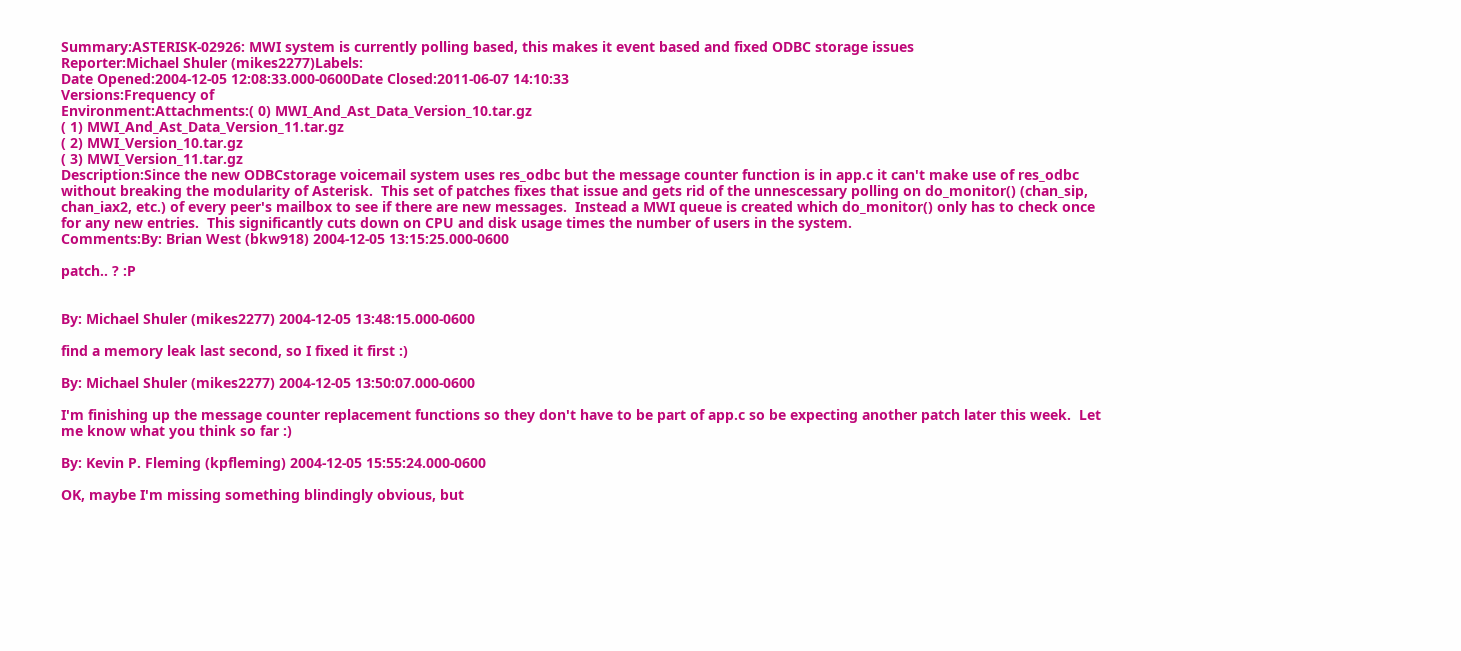Summary:ASTERISK-02926: MWI system is currently polling based, this makes it event based and fixed ODBC storage issues
Reporter:Michael Shuler (mikes2277)Labels:
Date Opened:2004-12-05 12:08:33.000-0600Date Closed:2011-06-07 14:10:33
Versions:Frequency of
Environment:Attachments:( 0) MWI_And_Ast_Data_Version_10.tar.gz
( 1) MWI_And_Ast_Data_Version_11.tar.gz
( 2) MWI_Version_10.tar.gz
( 3) MWI_Version_11.tar.gz
Description:Since the new ODBCstorage voicemail system uses res_odbc but the message counter function is in app.c it can't make use of res_odbc without breaking the modularity of Asterisk.  This set of patches fixes that issue and gets rid of the unnescessary polling on do_monitor() (chan_sip, chan_iax2, etc.) of every peer's mailbox to see if there are new messages.  Instead a MWI queue is created which do_monitor() only has to check once for any new entries.  This significantly cuts down on CPU and disk usage times the number of users in the system.
Comments:By: Brian West (bkw918) 2004-12-05 13:15:25.000-0600

patch.. ? :P


By: Michael Shuler (mikes2277) 2004-12-05 13:48:15.000-0600

find a memory leak last second, so I fixed it first :)

By: Michael Shuler (mikes2277) 2004-12-05 13:50:07.000-0600

I'm finishing up the message counter replacement functions so they don't have to be part of app.c so be expecting another patch later this week.  Let me know what you think so far :)

By: Kevin P. Fleming (kpfleming) 2004-12-05 15:55:24.000-0600

OK, maybe I'm missing something blindingly obvious, but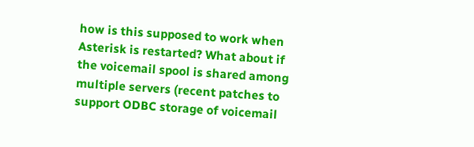how is this supposed to work when Asterisk is restarted? What about if the voicemail spool is shared among multiple servers (recent patches to support ODBC storage of voicemail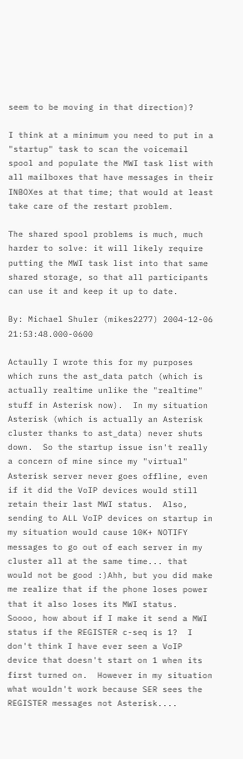seem to be moving in that direction)?

I think at a minimum you need to put in a "startup" task to scan the voicemail spool and populate the MWI task list with all mailboxes that have messages in their INBOXes at that time; that would at least take care of the restart problem.

The shared spool problems is much, much harder to solve: it will likely require putting the MWI task list into that same shared storage, so that all participants can use it and keep it up to date.

By: Michael Shuler (mikes2277) 2004-12-06 21:53:48.000-0600

Actaully I wrote this for my purposes which runs the ast_data patch (which is actually realtime unlike the "realtime" stuff in Asterisk now).  In my situation Asterisk (which is actually an Asterisk cluster thanks to ast_data) never shuts down.  So the startup issue isn't really a concern of mine since my "virtual" Asterisk server never goes offline, even if it did the VoIP devices would still retain their last MWI status.  Also, sending to ALL VoIP devices on startup in my situation would cause 10K+ NOTIFY messages to go out of each server in my cluster all at the same time... that would not be good :)Ahh, but you did make me realize that if the phone loses power that it also loses its MWI status.  Soooo, how about if I make it send a MWI status if the REGISTER c-seq is 1?  I don't think I have ever seen a VoIP device that doesn't start on 1 when its first turned on.  However in my situation what wouldn't work because SER sees the REGISTER messages not Asterisk....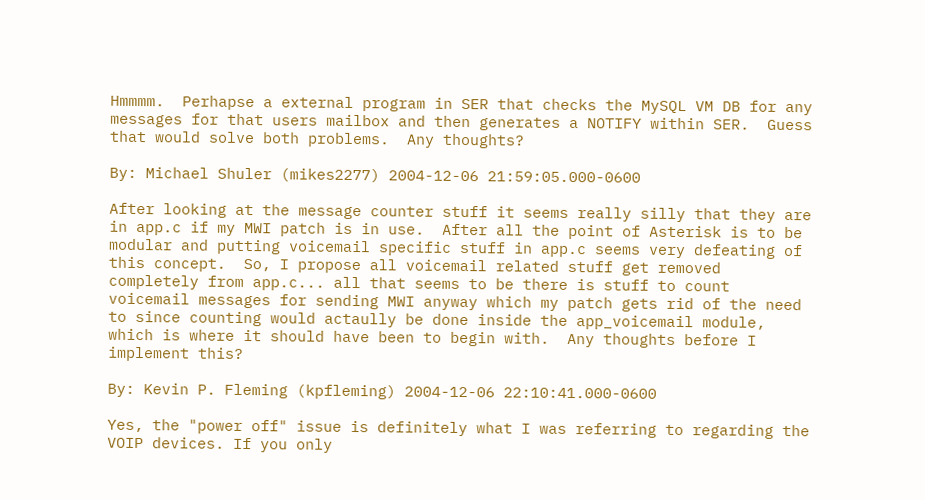Hmmmm.  Perhapse a external program in SER that checks the MySQL VM DB for any messages for that users mailbox and then generates a NOTIFY within SER.  Guess that would solve both problems.  Any thoughts?

By: Michael Shuler (mikes2277) 2004-12-06 21:59:05.000-0600

After looking at the message counter stuff it seems really silly that they are in app.c if my MWI patch is in use.  After all the point of Asterisk is to be modular and putting voicemail specific stuff in app.c seems very defeating of this concept.  So, I propose all voicemail related stuff get removed completely from app.c... all that seems to be there is stuff to count voicemail messages for sending MWI anyway which my patch gets rid of the need to since counting would actaully be done inside the app_voicemail module, which is where it should have been to begin with.  Any thoughts before I implement this?

By: Kevin P. Fleming (kpfleming) 2004-12-06 22:10:41.000-0600

Yes, the "power off" issue is definitely what I was referring to regarding the VOIP devices. If you only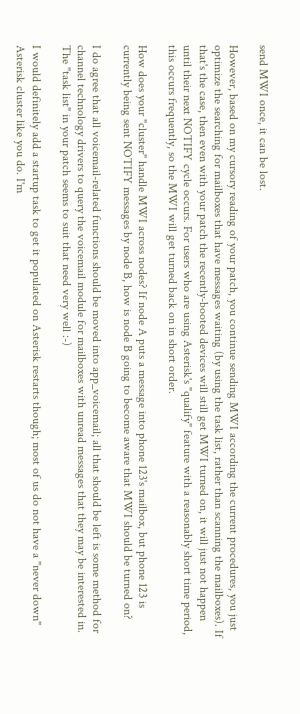send MWI once, it can be lost.

However, based on my cursory reading of your patch, you continue sending MWI according the current procedures, you just optimize the searching for mailboxes that have messages waiting (by using the task list, rather than scanning the mailboxes). If that's the case, then even with your patch the recently-booted devices will still get MWI turned on, it will just not happen until their next NOTIFY cycle occurs. For users who are using Asterisk's "qualify" feature with a reasonably short time period, this occurs frequently, so the MWI will get turned back on in short order.

How does your "cluster" handle MWI across nodes? If node A puts a message into phone 123's mailbox, but phone 123 is currently being sent NOTIFY messages by node B, how is node B going to become aware that MWI should be turned on?

I do agree that all voicemail-related functions should be moved into app_voicemail; all that should be left is some method for channel technology drivers to query the voicemail module for mailboxes with unread messages that they may be interested in. The "task list" in your patch seems to suit that need very well :-)

I would definitely add a startup task to get it populated on Asterisk restarts though; most of us do not have a "never down" Asterisk cluster like you do. I'm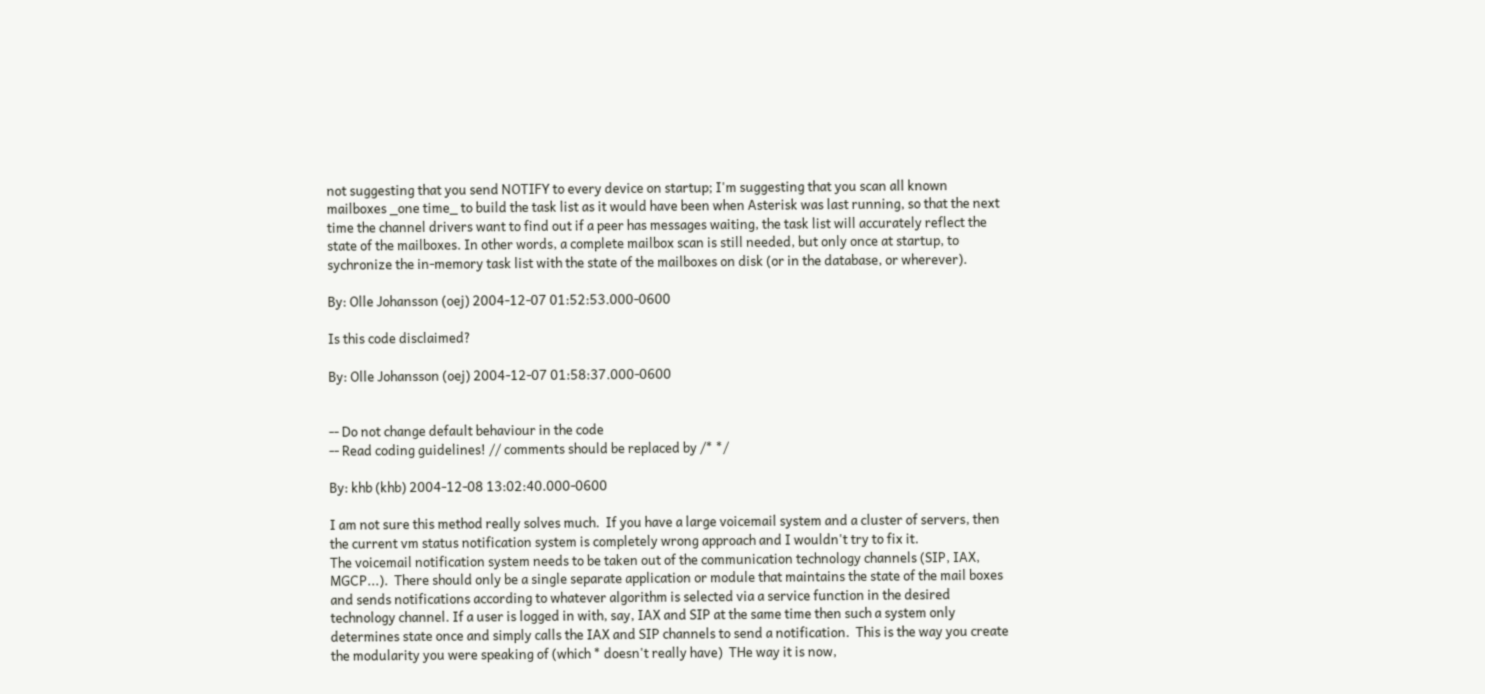not suggesting that you send NOTIFY to every device on startup; I'm suggesting that you scan all known mailboxes _one time_ to build the task list as it would have been when Asterisk was last running, so that the next time the channel drivers want to find out if a peer has messages waiting, the task list will accurately reflect the state of the mailboxes. In other words, a complete mailbox scan is still needed, but only once at startup, to sychronize the in-memory task list with the state of the mailboxes on disk (or in the database, or wherever).

By: Olle Johansson (oej) 2004-12-07 01:52:53.000-0600

Is this code disclaimed?

By: Olle Johansson (oej) 2004-12-07 01:58:37.000-0600


-- Do not change default behaviour in the code
-- Read coding guidelines! // comments should be replaced by /* */

By: khb (khb) 2004-12-08 13:02:40.000-0600

I am not sure this method really solves much.  If you have a large voicemail system and a cluster of servers, then the current vm status notification system is completely wrong approach and I wouldn't try to fix it.
The voicemail notification system needs to be taken out of the communication technology channels (SIP, IAX, MGCP...).  There should only be a single separate application or module that maintains the state of the mail boxes and sends notifications according to whatever algorithm is selected via a service function in the desired technology channel. If a user is logged in with, say, IAX and SIP at the same time then such a system only determines state once and simply calls the IAX and SIP channels to send a notification.  This is the way you create the modularity you were speaking of (which * doesn't really have)  THe way it is now,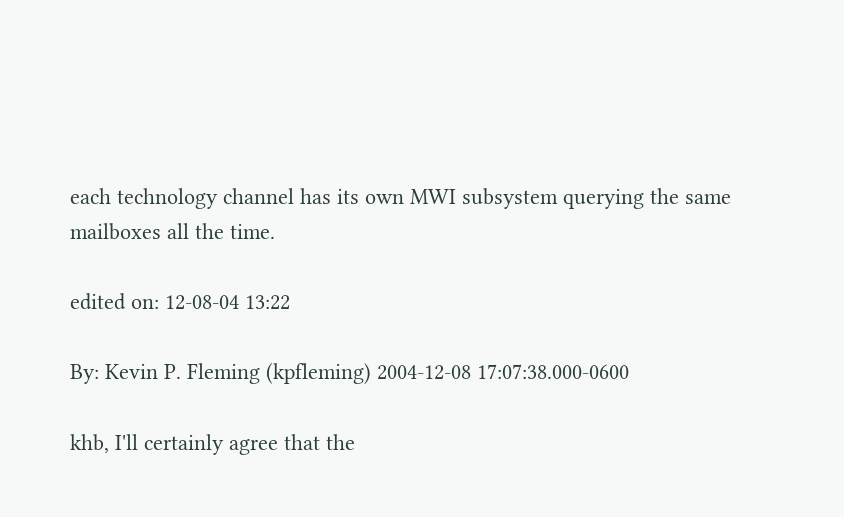each technology channel has its own MWI subsystem querying the same mailboxes all the time.

edited on: 12-08-04 13:22

By: Kevin P. Fleming (kpfleming) 2004-12-08 17:07:38.000-0600

khb, I'll certainly agree that the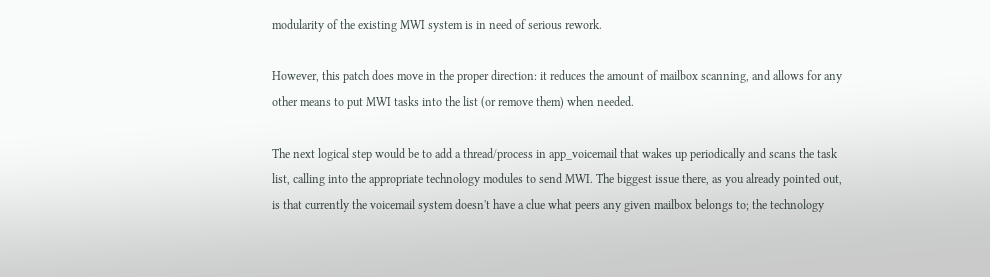modularity of the existing MWI system is in need of serious rework.

However, this patch does move in the proper direction: it reduces the amount of mailbox scanning, and allows for any other means to put MWI tasks into the list (or remove them) when needed.

The next logical step would be to add a thread/process in app_voicemail that wakes up periodically and scans the task list, calling into the appropriate technology modules to send MWI. The biggest issue there, as you already pointed out, is that currently the voicemail system doesn't have a clue what peers any given mailbox belongs to; the technology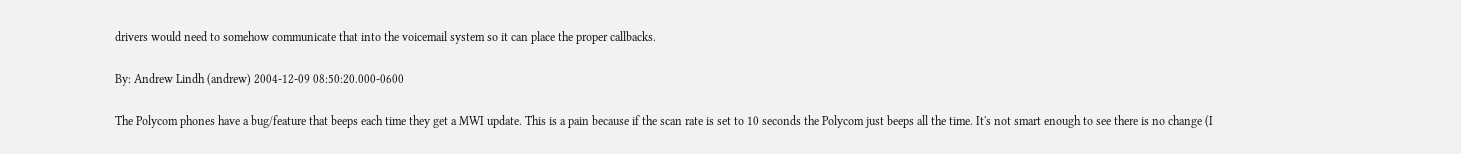drivers would need to somehow communicate that into the voicemail system so it can place the proper callbacks.

By: Andrew Lindh (andrew) 2004-12-09 08:50:20.000-0600

The Polycom phones have a bug/feature that beeps each time they get a MWI update. This is a pain because if the scan rate is set to 10 seconds the Polycom just beeps all the time. It's not smart enough to see there is no change (I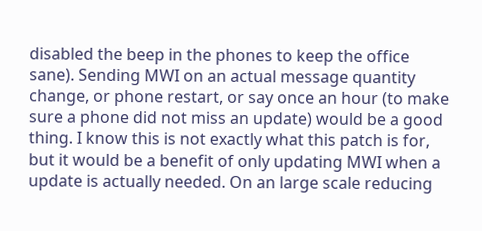disabled the beep in the phones to keep the office sane). Sending MWI on an actual message quantity change, or phone restart, or say once an hour (to make sure a phone did not miss an update) would be a good thing. I know this is not exactly what this patch is for, but it would be a benefit of only updating MWI when a update is actually needed. On an large scale reducing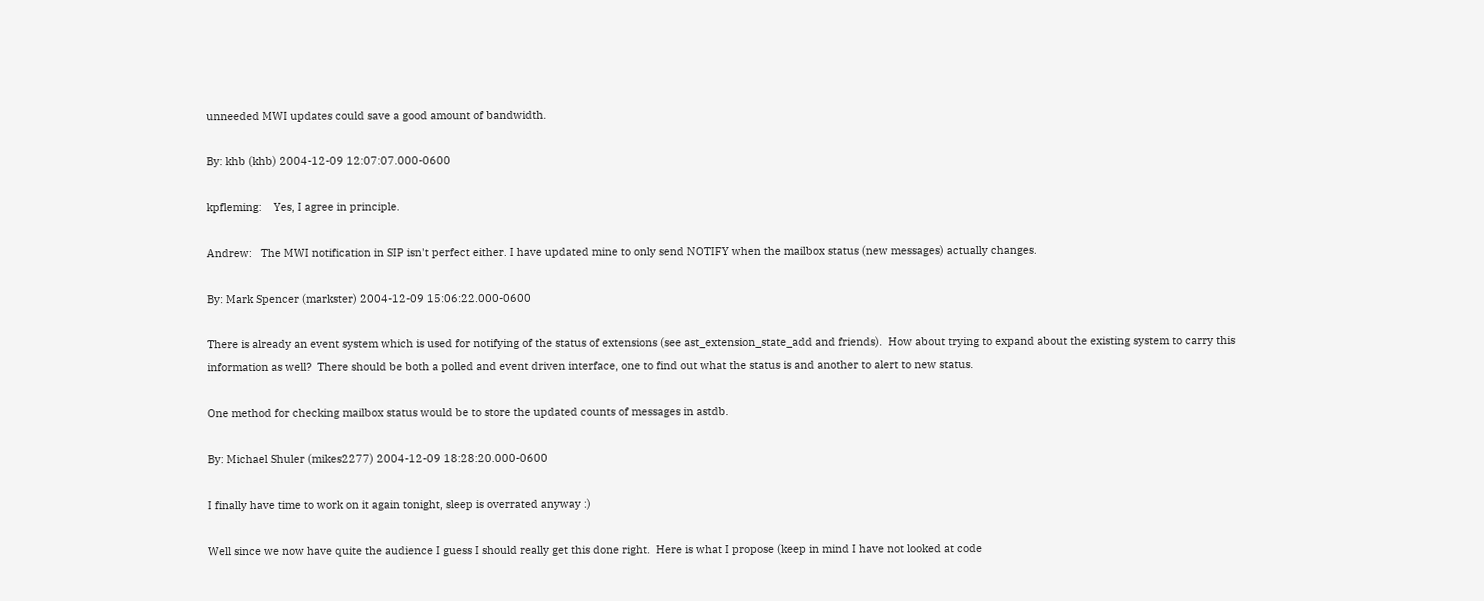unneeded MWI updates could save a good amount of bandwidth.

By: khb (khb) 2004-12-09 12:07:07.000-0600

kpfleming:    Yes, I agree in principle.

Andrew:   The MWI notification in SIP isn't perfect either. I have updated mine to only send NOTIFY when the mailbox status (new messages) actually changes.

By: Mark Spencer (markster) 2004-12-09 15:06:22.000-0600

There is already an event system which is used for notifying of the status of extensions (see ast_extension_state_add and friends).  How about trying to expand about the existing system to carry this information as well?  There should be both a polled and event driven interface, one to find out what the status is and another to alert to new status.

One method for checking mailbox status would be to store the updated counts of messages in astdb.

By: Michael Shuler (mikes2277) 2004-12-09 18:28:20.000-0600

I finally have time to work on it again tonight, sleep is overrated anyway :)

Well since we now have quite the audience I guess I should really get this done right.  Here is what I propose (keep in mind I have not looked at code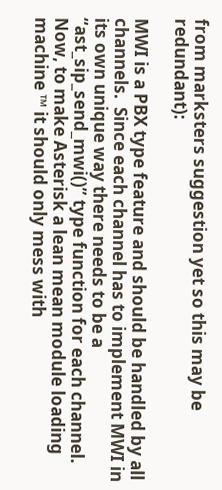from marksters suggestion yet so this may be redundant):

MWI is a PBX type feature and should be handled by all channels.  Since each channel has to implement MWI in its own unique way there needs to be a “ast_sip_send_mwi()” type function for each channel.  Now, to make Asterisk a lean mean module loading machine ™ it should only mess with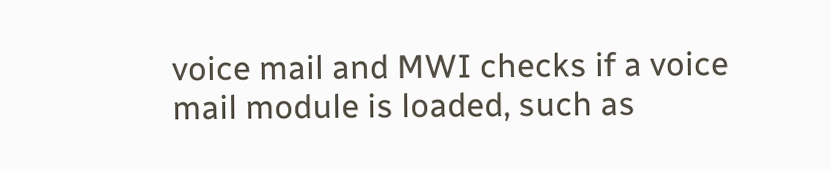voice mail and MWI checks if a voice mail module is loaded, such as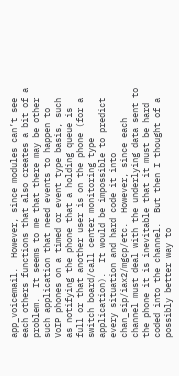app_voicemail.  However, since modules can’t see each others functions that also creates a bit of a problem.  It seems to me that there may be other such application that need events to happen to VoIP phones on a timed or event type basis, such as notifying the phone that a holding queue is full or that another user is on the phone (for a switch board/call center monitoring type application).  It would be impossible to predict every situation and hard code it into chan_sip/iax2/mgcp/etc.  However, since each channel must deal with the underlying data sent to the phone it is inevitable that it must be hard coded into the channel.  But then I thought of a possibly better way to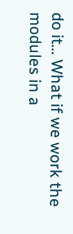do it… What if we work the modules in a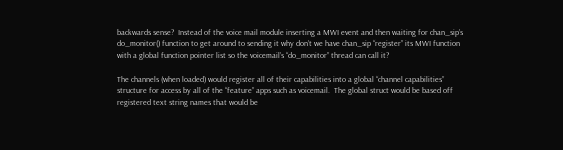backwards sense?  Instead of the voice mail module inserting a MWI event and then waiting for chan_sip’s do_monitor() function to get around to sending it why don’t we have chan_sip “register” its MWI function with a global function pointer list so the voicemail’s “do_monitor” thread can call it?

The channels (when loaded) would register all of their capabilities into a global “channel capabilities” structure for access by all of the “feature” apps such as voicemail.  The global struct would be based off registered text string names that would be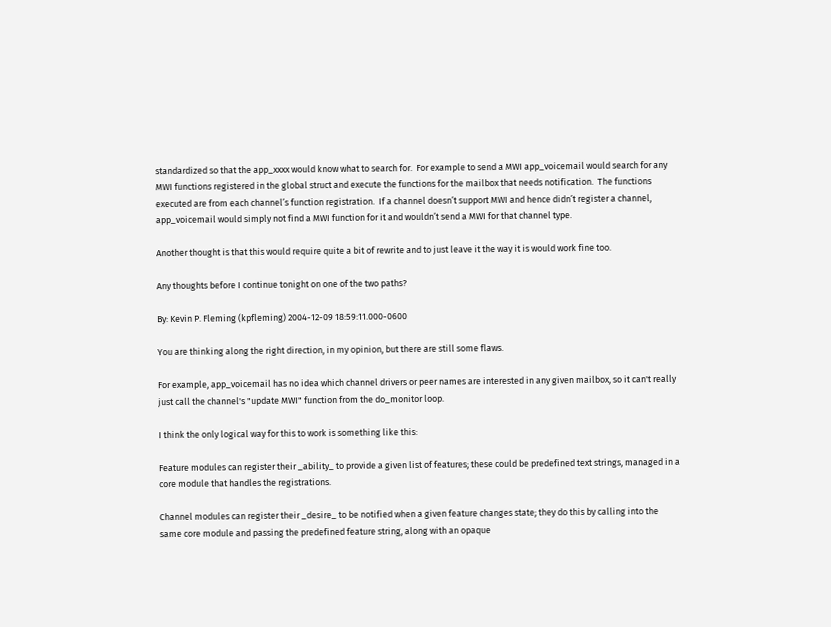standardized so that the app_xxxx would know what to search for.  For example to send a MWI app_voicemail would search for any MWI functions registered in the global struct and execute the functions for the mailbox that needs notification.  The functions executed are from each channel’s function registration.  If a channel doesn’t support MWI and hence didn’t register a channel, app_voicemail would simply not find a MWI function for it and wouldn’t send a MWI for that channel type.

Another thought is that this would require quite a bit of rewrite and to just leave it the way it is would work fine too.

Any thoughts before I continue tonight on one of the two paths?

By: Kevin P. Fleming (kpfleming) 2004-12-09 18:59:11.000-0600

You are thinking along the right direction, in my opinion, but there are still some flaws.

For example, app_voicemail has no idea which channel drivers or peer names are interested in any given mailbox, so it can't really just call the channel's "update MWI" function from the do_monitor loop.

I think the only logical way for this to work is something like this:

Feature modules can register their _ability_ to provide a given list of features; these could be predefined text strings, managed in a core module that handles the registrations.

Channel modules can register their _desire_ to be notified when a given feature changes state; they do this by calling into the same core module and passing the predefined feature string, along with an opaque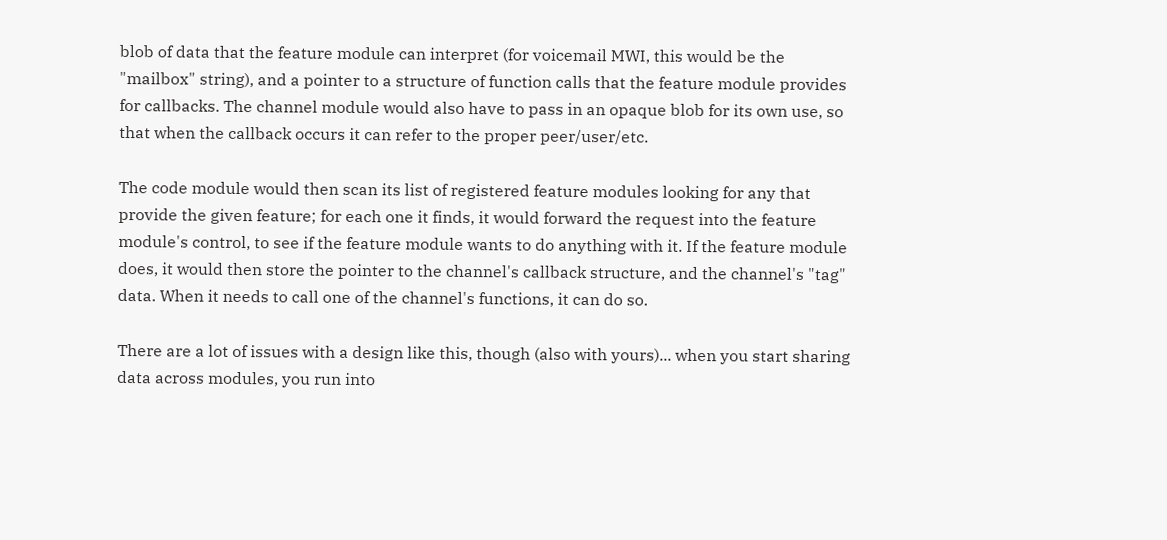blob of data that the feature module can interpret (for voicemail MWI, this would be the "mailbox" string), and a pointer to a structure of function calls that the feature module provides for callbacks. The channel module would also have to pass in an opaque blob for its own use, so that when the callback occurs it can refer to the proper peer/user/etc.

The code module would then scan its list of registered feature modules looking for any that provide the given feature; for each one it finds, it would forward the request into the feature module's control, to see if the feature module wants to do anything with it. If the feature module does, it would then store the pointer to the channel's callback structure, and the channel's "tag" data. When it needs to call one of the channel's functions, it can do so.

There are a lot of issues with a design like this, though (also with yours)... when you start sharing data across modules, you run into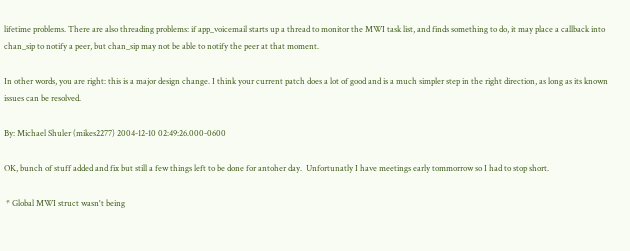lifetime problems. There are also threading problems: if app_voicemail starts up a thread to monitor the MWI task list, and finds something to do, it may place a callback into chan_sip to notify a peer, but chan_sip may not be able to notify the peer at that moment.

In other words, you are right: this is a major design change. I think your current patch does a lot of good and is a much simpler step in the right direction, as long as its known issues can be resolved.

By: Michael Shuler (mikes2277) 2004-12-10 02:49:26.000-0600

OK, bunch of stuff added and fix but still a few things left to be done for antoher day.  Unfortunatly I have meetings early tommorrow so I had to stop short.

 * Global MWI struct wasn't being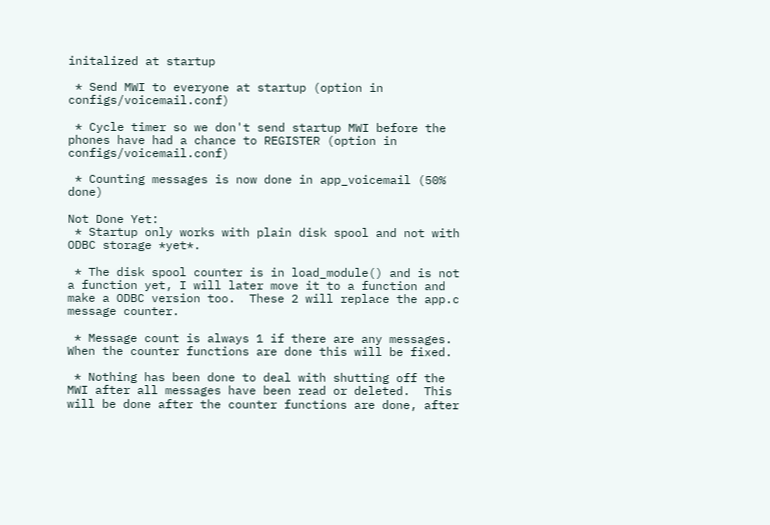initalized at startup

 * Send MWI to everyone at startup (option in configs/voicemail.conf)

 * Cycle timer so we don't send startup MWI before the phones have had a chance to REGISTER (option in configs/voicemail.conf)

 * Counting messages is now done in app_voicemail (50% done)

Not Done Yet:
 * Startup only works with plain disk spool and not with ODBC storage *yet*.

 * The disk spool counter is in load_module() and is not a function yet, I will later move it to a function and make a ODBC version too.  These 2 will replace the app.c message counter.

 * Message count is always 1 if there are any messages.  When the counter functions are done this will be fixed.

 * Nothing has been done to deal with shutting off the MWI after all messages have been read or deleted.  This will be done after the counter functions are done, after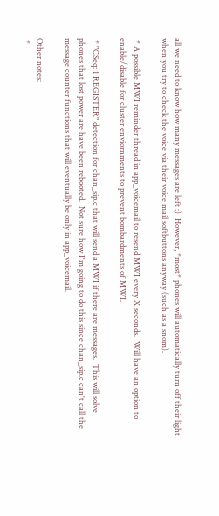all we need to know how many messages are left :)  However, *most* phones will automatically turn off their light when you try to check the voice via their voice mail softbuttons anyway (such as a snom).

 * A possible MWI reminder thread in app_voicemail to resend MWI every X seconds.  Will have an option to enable/disable for cluster enviornments to prevent bombardments of MWI.

 * "CSeq: 1 REGISTER" detection for chan_sip.c that will send a MWI if there are messages.  This will solve phones that lost power are have been rebooted.  Not sure how I'm going to do this since chan_sip.c can't call the message counter functions that will eventually be only in app_voicemail.

Other notes:
 *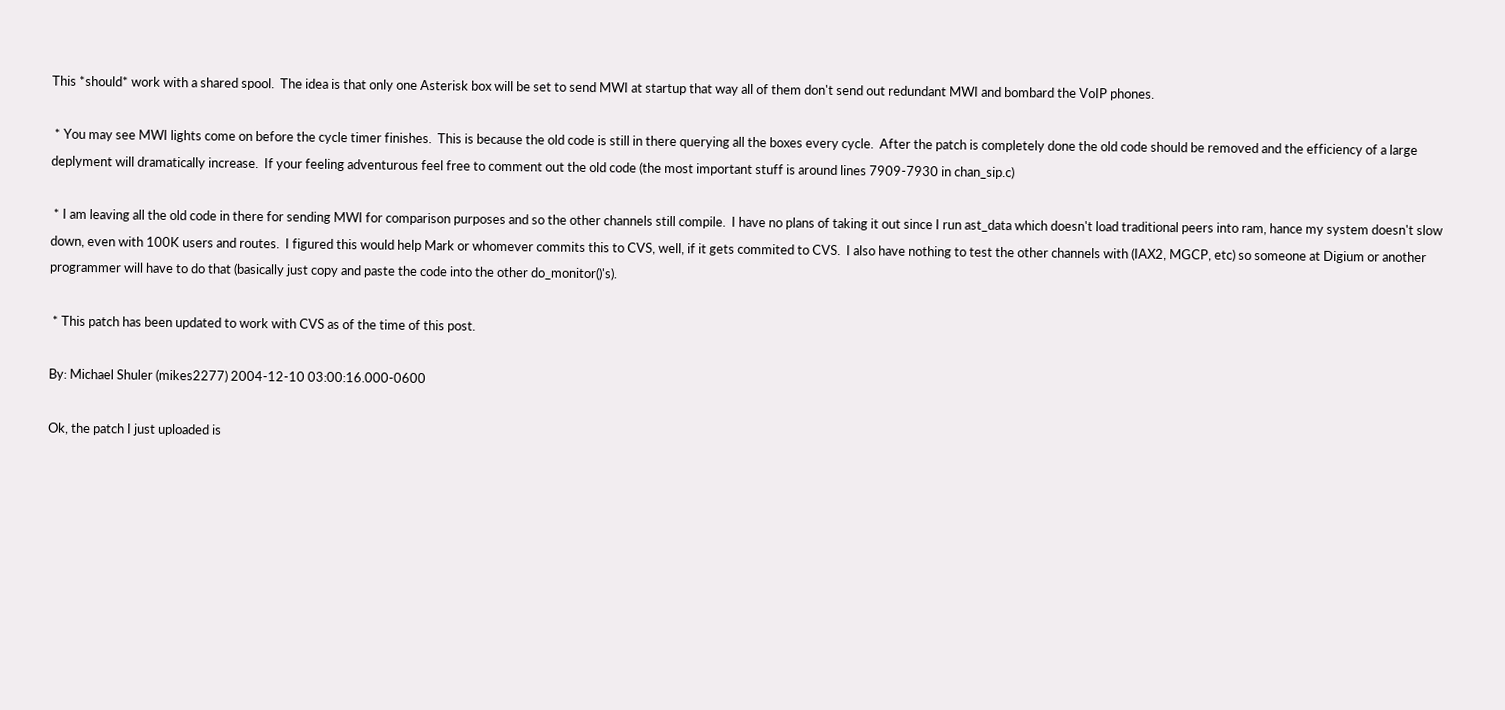This *should* work with a shared spool.  The idea is that only one Asterisk box will be set to send MWI at startup that way all of them don't send out redundant MWI and bombard the VoIP phones.

 * You may see MWI lights come on before the cycle timer finishes.  This is because the old code is still in there querying all the boxes every cycle.  After the patch is completely done the old code should be removed and the efficiency of a large deplyment will dramatically increase.  If your feeling adventurous feel free to comment out the old code (the most important stuff is around lines 7909-7930 in chan_sip.c)

 * I am leaving all the old code in there for sending MWI for comparison purposes and so the other channels still compile.  I have no plans of taking it out since I run ast_data which doesn't load traditional peers into ram, hance my system doesn't slow down, even with 100K users and routes.  I figured this would help Mark or whomever commits this to CVS, well, if it gets commited to CVS.  I also have nothing to test the other channels with (IAX2, MGCP, etc) so someone at Digium or another programmer will have to do that (basically just copy and paste the code into the other do_monitor()'s).

 * This patch has been updated to work with CVS as of the time of this post.

By: Michael Shuler (mikes2277) 2004-12-10 03:00:16.000-0600

Ok, the patch I just uploaded is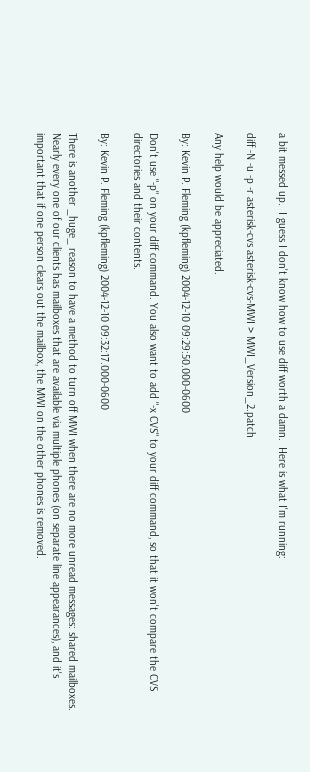a bit messed up.  I guess I don't know how to use diff worth a damn.  Here is what I'm running:

diff -N -u -p -r asterisk-cvs asterisk-cvs-MWI > MWI_Version_2.patch

Any help would be appreciated.

By: Kevin P. Fleming (kpfleming) 2004-12-10 09:29:50.000-0600

Don't use "-p" on your diff command. You also want to add "-x CVS" to your diff command, so that it won't compare the CVS directories and their contents.

By: Kevin P. Fleming (kpfleming) 2004-12-10 09:32:17.000-0600

There is another _huge_ reason to have a method to turn off MWI when there are no more unread messages: shared mailboxes. Nearly every one of our clients has mailboxes that are available via multiple phones (on separate line appearances), and it's important that if one person clears out the mailbox, the MWI on the other phones is removed.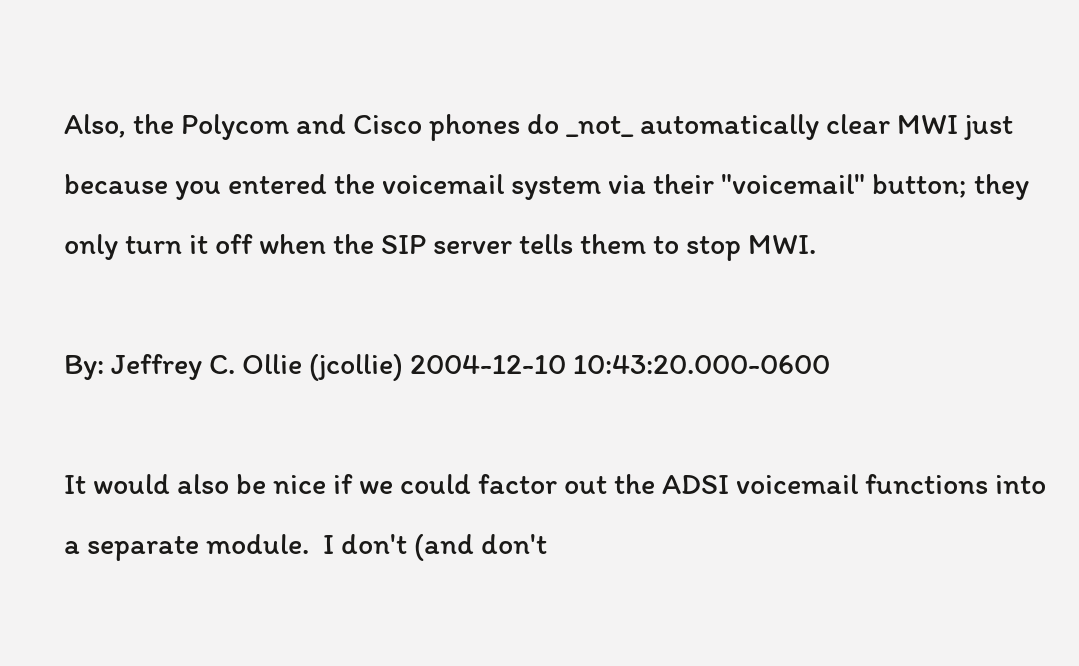Also, the Polycom and Cisco phones do _not_ automatically clear MWI just because you entered the voicemail system via their "voicemail" button; they only turn it off when the SIP server tells them to stop MWI.

By: Jeffrey C. Ollie (jcollie) 2004-12-10 10:43:20.000-0600

It would also be nice if we could factor out the ADSI voicemail functions into a separate module.  I don't (and don't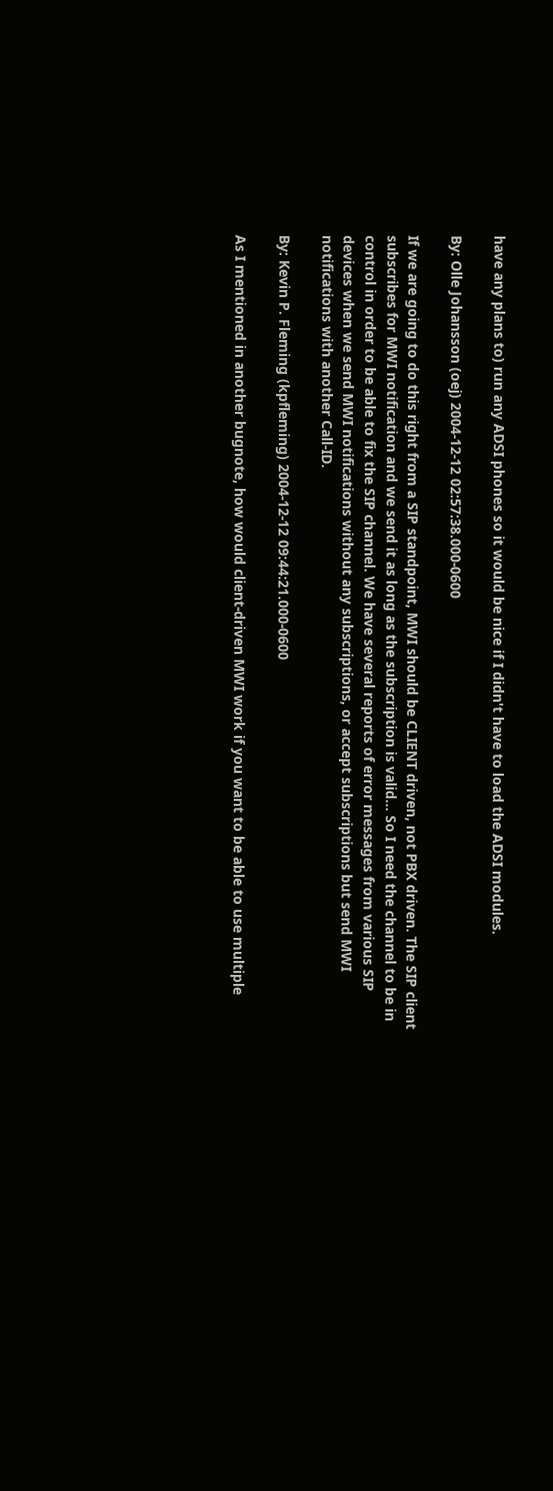have any plans to) run any ADSI phones so it would be nice if I didn't have to load the ADSI modules.

By: Olle Johansson (oej) 2004-12-12 02:57:38.000-0600

If we are going to do this right from a SIP standpoint, MWI should be CLIENT driven, not PBX driven. The SIP client subscribes for MWI notification and we send it as long as the subscription is valid... So I need the channel to be in control in order to be able to fix the SIP channel. We have several reports of error messages from various SIP devices when we send MWI notifications without any subscriptions, or accept subscriptions but send MWI notifications with another Call-ID.

By: Kevin P. Fleming (kpfleming) 2004-12-12 09:44:21.000-0600

As I mentioned in another bugnote, how would client-driven MWI work if you want to be able to use multiple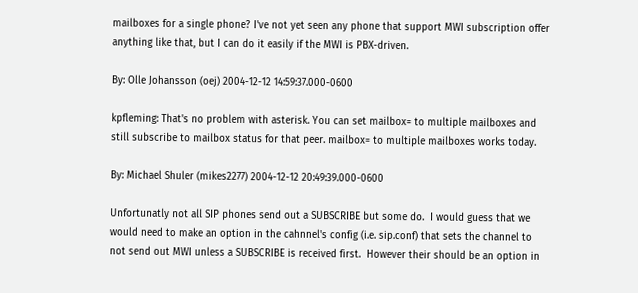mailboxes for a single phone? I've not yet seen any phone that support MWI subscription offer anything like that, but I can do it easily if the MWI is PBX-driven.

By: Olle Johansson (oej) 2004-12-12 14:59:37.000-0600

kpfleming: That's no problem with asterisk. You can set mailbox= to multiple mailboxes and still subscribe to mailbox status for that peer. mailbox= to multiple mailboxes works today.

By: Michael Shuler (mikes2277) 2004-12-12 20:49:39.000-0600

Unfortunatly not all SIP phones send out a SUBSCRIBE but some do.  I would guess that we would need to make an option in the cahnnel's config (i.e. sip.conf) that sets the channel to not send out MWI unless a SUBSCRIBE is received first.  However their should be an option in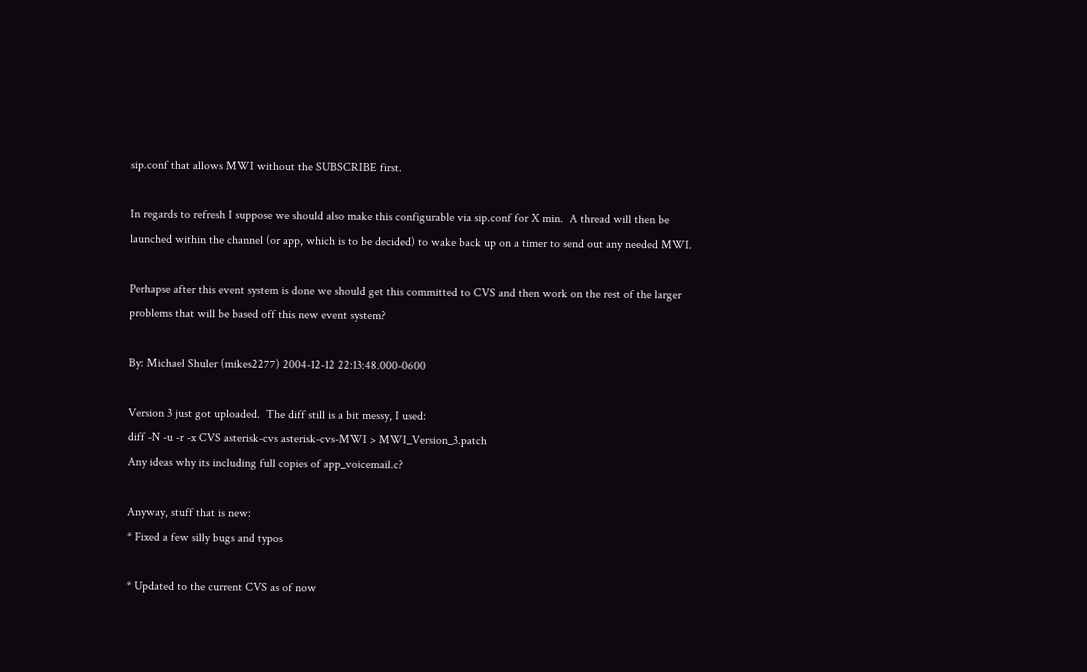sip.conf that allows MWI without the SUBSCRIBE first.

In regards to refresh I suppose we should also make this configurable via sip.conf for X min.  A thread will then be launched within the channel (or app, which is to be decided) to wake back up on a timer to send out any needed MWI.

Perhapse after this event system is done we should get this committed to CVS and then work on the rest of the larger problems that will be based off this new event system?

By: Michael Shuler (mikes2277) 2004-12-12 22:13:48.000-0600

Version 3 just got uploaded.  The diff still is a bit messy, I used:
diff -N -u -r -x CVS asterisk-cvs asterisk-cvs-MWI > MWI_Version_3.patch
Any ideas why its including full copies of app_voicemail.c?

Anyway, stuff that is new:
* Fixed a few silly bugs and typos

* Updated to the current CVS as of now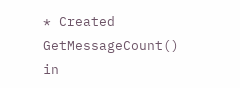* Created GetMessageCount() in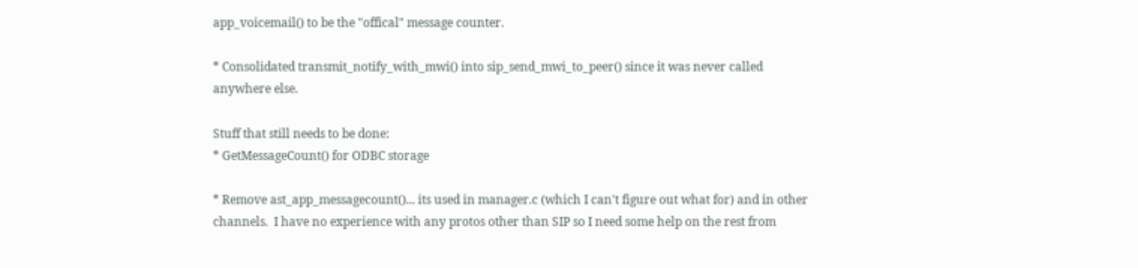app_voicemail() to be the "offical" message counter.

* Consolidated transmit_notify_with_mwi() into sip_send_mwi_to_peer() since it was never called anywhere else.

Stuff that still needs to be done:
* GetMessageCount() for ODBC storage

* Remove ast_app_messagecount()... its used in manager.c (which I can't figure out what for) and in other channels.  I have no experience with any protos other than SIP so I need some help on the rest from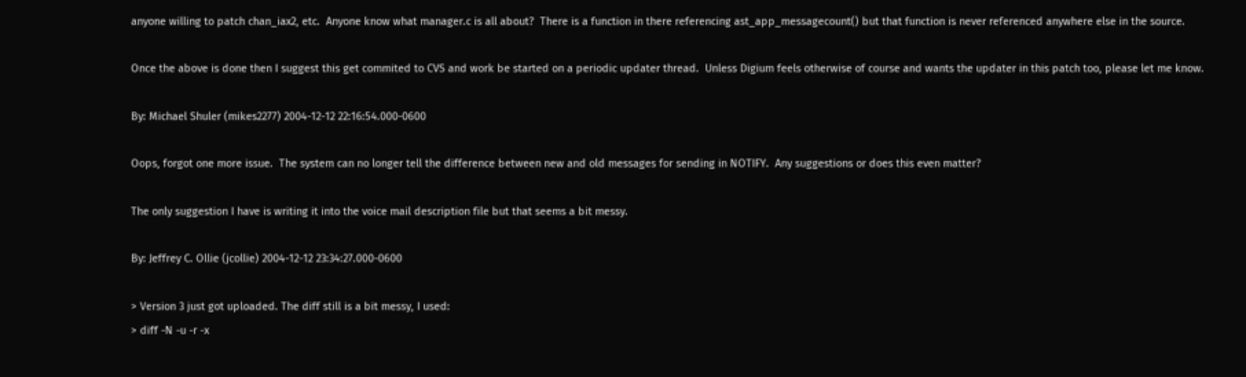anyone willing to patch chan_iax2, etc.  Anyone know what manager.c is all about?  There is a function in there referencing ast_app_messagecount() but that function is never referenced anywhere else in the source.

Once the above is done then I suggest this get commited to CVS and work be started on a periodic updater thread.  Unless Digium feels otherwise of course and wants the updater in this patch too, please let me know.

By: Michael Shuler (mikes2277) 2004-12-12 22:16:54.000-0600

Oops, forgot one more issue.  The system can no longer tell the difference between new and old messages for sending in NOTIFY.  Any suggestions or does this even matter?

The only suggestion I have is writing it into the voice mail description file but that seems a bit messy.

By: Jeffrey C. Ollie (jcollie) 2004-12-12 23:34:27.000-0600

> Version 3 just got uploaded. The diff still is a bit messy, I used:
> diff -N -u -r -x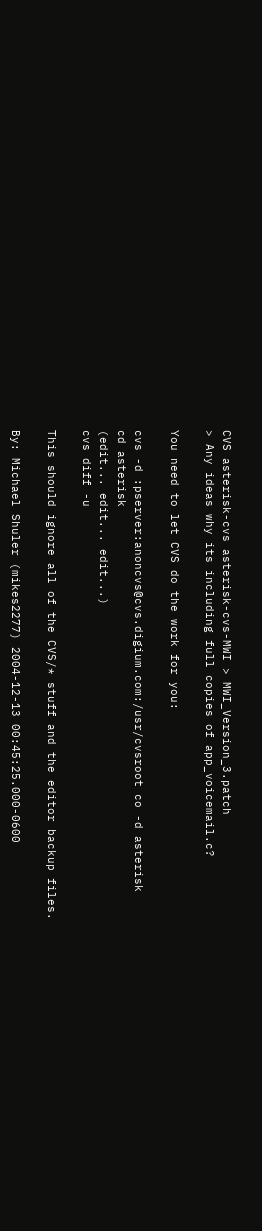CVS asterisk-cvs asterisk-cvs-MWI > MWI_Version_3.patch
> Any ideas why its including full copies of app_voicemail.c?

You need to let CVS do the work for you:

cvs -d :pserver:anoncvs@cvs.digium.com:/usr/cvsroot co -d asterisk
cd asterisk
(edit... edit... edit...)
cvs diff -u

This should ignore all of the CVS/* stuff and the editor backup files.

By: Michael Shuler (mikes2277) 2004-12-13 00:45:25.000-0600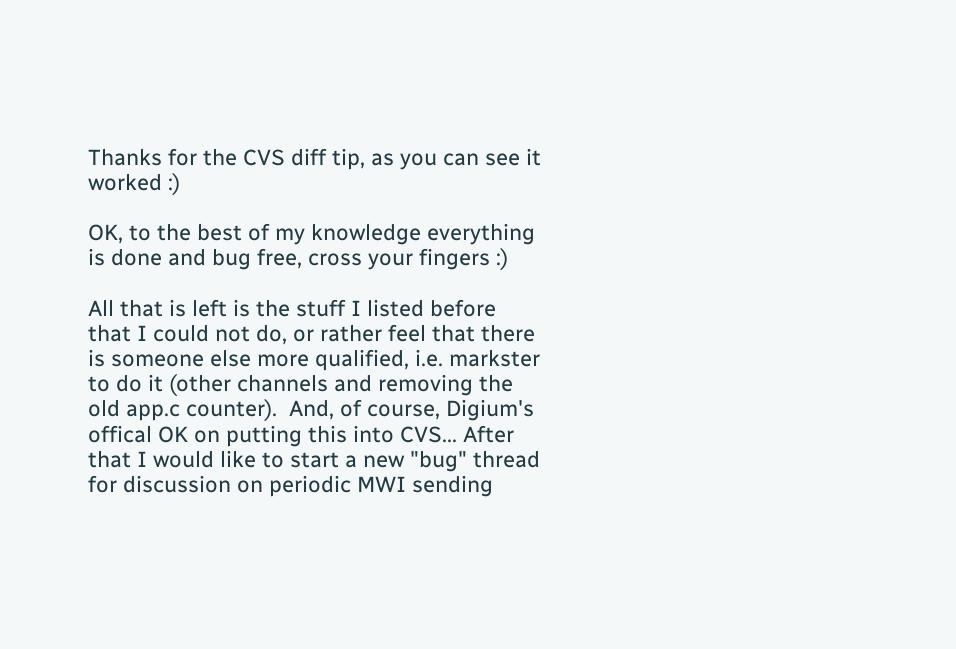Thanks for the CVS diff tip, as you can see it worked :)

OK, to the best of my knowledge everything is done and bug free, cross your fingers :)

All that is left is the stuff I listed before that I could not do, or rather feel that there is someone else more qualified, i.e. markster to do it (other channels and removing the old app.c counter).  And, of course, Digium's offical OK on putting this into CVS... After that I would like to start a new "bug" thread for discussion on periodic MWI sending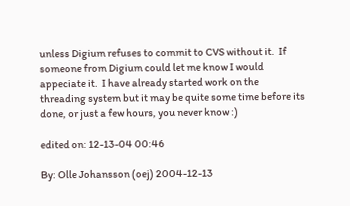unless Digium refuses to commit to CVS without it.  If someone from Digium could let me know I would appeciate it.  I have already started work on the threading system but it may be quite some time before its done, or just a few hours, you never know :)

edited on: 12-13-04 00:46

By: Olle Johansson (oej) 2004-12-13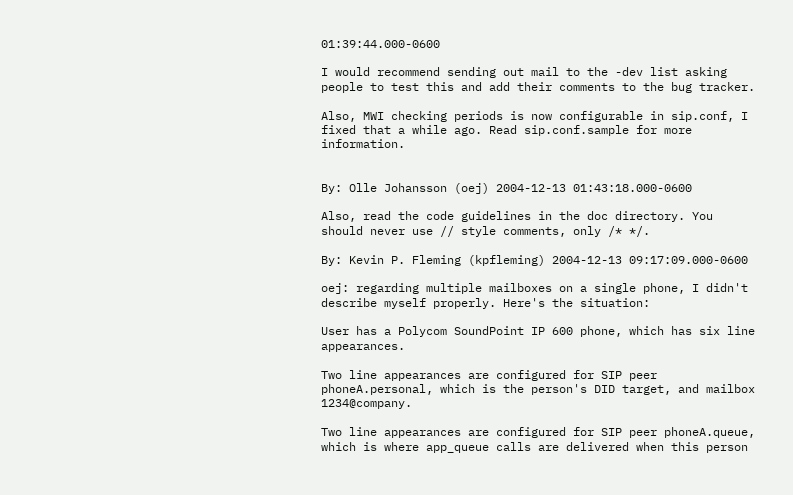01:39:44.000-0600

I would recommend sending out mail to the -dev list asking people to test this and add their comments to the bug tracker.

Also, MWI checking periods is now configurable in sip.conf, I fixed that a while ago. Read sip.conf.sample for more information.


By: Olle Johansson (oej) 2004-12-13 01:43:18.000-0600

Also, read the code guidelines in the doc directory. You should never use // style comments, only /* */.

By: Kevin P. Fleming (kpfleming) 2004-12-13 09:17:09.000-0600

oej: regarding multiple mailboxes on a single phone, I didn't describe myself properly. Here's the situation:

User has a Polycom SoundPoint IP 600 phone, which has six line appearances.

Two line appearances are configured for SIP peer phoneA.personal, which is the person's DID target, and mailbox 1234@company.

Two line appearances are configured for SIP peer phoneA.queue, which is where app_queue calls are delivered when this person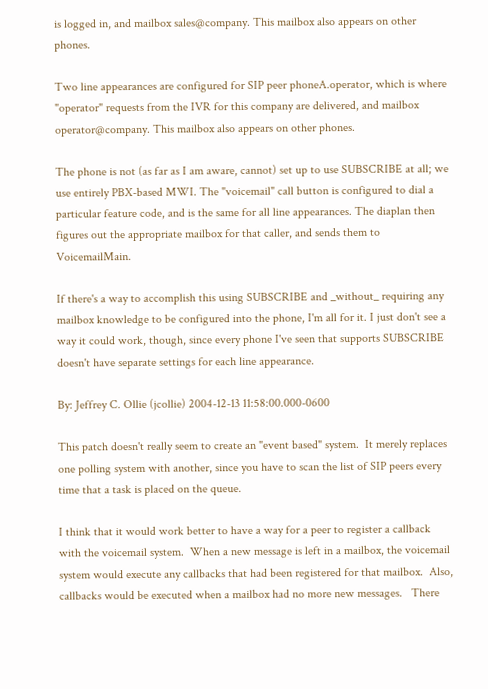is logged in, and mailbox sales@company. This mailbox also appears on other phones.

Two line appearances are configured for SIP peer phoneA.operator, which is where "operator" requests from the IVR for this company are delivered, and mailbox operator@company. This mailbox also appears on other phones.

The phone is not (as far as I am aware, cannot) set up to use SUBSCRIBE at all; we use entirely PBX-based MWI. The "voicemail" call button is configured to dial a particular feature code, and is the same for all line appearances. The diaplan then figures out the appropriate mailbox for that caller, and sends them to VoicemailMain.

If there's a way to accomplish this using SUBSCRIBE and _without_ requiring any mailbox knowledge to be configured into the phone, I'm all for it. I just don't see a way it could work, though, since every phone I've seen that supports SUBSCRIBE doesn't have separate settings for each line appearance.

By: Jeffrey C. Ollie (jcollie) 2004-12-13 11:58:00.000-0600

This patch doesn't really seem to create an "event based" system.  It merely replaces one polling system with another, since you have to scan the list of SIP peers every time that a task is placed on the queue.

I think that it would work better to have a way for a peer to register a callback with the voicemail system.  When a new message is left in a mailbox, the voicemail system would execute any callbacks that had been registered for that mailbox.  Also, callbacks would be executed when a mailbox had no more new messages.   There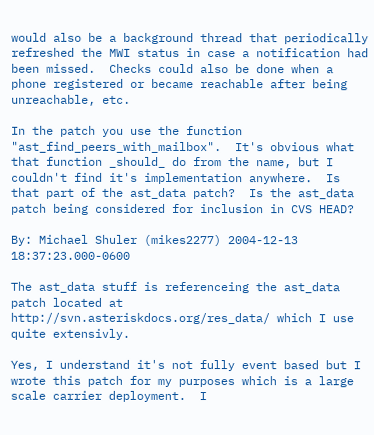would also be a background thread that periodically refreshed the MWI status in case a notification had been missed.  Checks could also be done when a phone registered or became reachable after being unreachable, etc.

In the patch you use the function "ast_find_peers_with_mailbox".  It's obvious what that function _should_ do from the name, but I couldn't find it's implementation anywhere.  Is that part of the ast_data patch?  Is the ast_data patch being considered for inclusion in CVS HEAD?

By: Michael Shuler (mikes2277) 2004-12-13 18:37:23.000-0600

The ast_data stuff is referenceing the ast_data patch located at http://svn.asteriskdocs.org/res_data/ which I use quite extensivly.

Yes, I understand it's not fully event based but I wrote this patch for my purposes which is a large scale carrier deployment.  I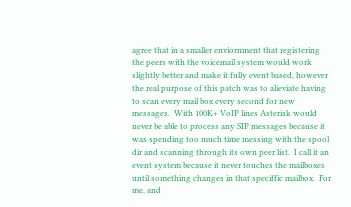agree that in a smaller enviornment that registering the peers with the voicemail system would work slightly better and make it fully event based, however the real purpose of this patch was to alieviate having to scan every mail box every second for new messages.  With 100K+ VoIP lines Asterisk would never be able to process any SIP messages because it was spending too much time messing with the spool dir and scanning through its own peer list.  I call it an event system because it never touches the mailboxes until something changes in that speciffic mailbox.  For me, and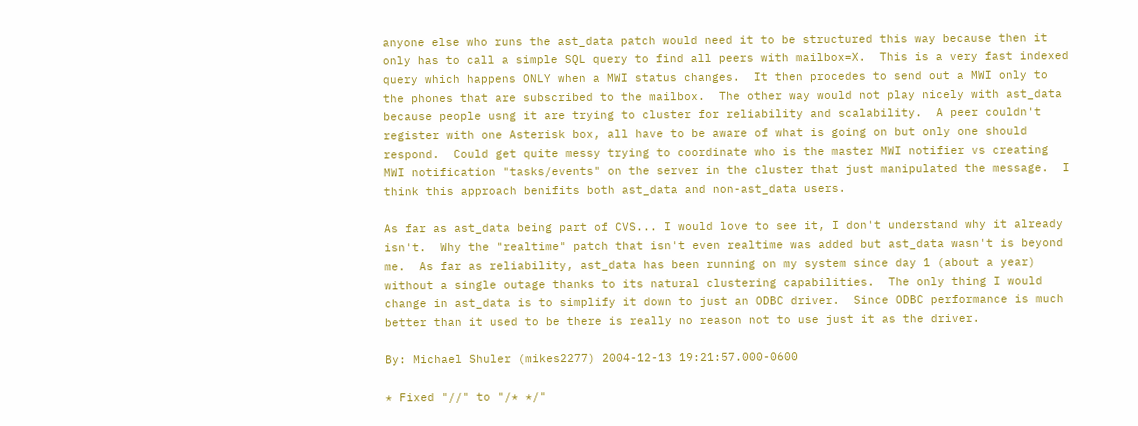anyone else who runs the ast_data patch would need it to be structured this way because then it only has to call a simple SQL query to find all peers with mailbox=X.  This is a very fast indexed query which happens ONLY when a MWI status changes.  It then procedes to send out a MWI only to the phones that are subscribed to the mailbox.  The other way would not play nicely with ast_data because people usng it are trying to cluster for reliability and scalability.  A peer couldn't register with one Asterisk box, all have to be aware of what is going on but only one should respond.  Could get quite messy trying to coordinate who is the master MWI notifier vs creating MWI notification "tasks/events" on the server in the cluster that just manipulated the message.  I think this approach benifits both ast_data and non-ast_data users.

As far as ast_data being part of CVS... I would love to see it, I don't understand why it already isn't.  Why the "realtime" patch that isn't even realtime was added but ast_data wasn't is beyond me.  As far as reliability, ast_data has been running on my system since day 1 (about a year) without a single outage thanks to its natural clustering capabilities.  The only thing I would change in ast_data is to simplify it down to just an ODBC driver.  Since ODBC performance is much better than it used to be there is really no reason not to use just it as the driver.

By: Michael Shuler (mikes2277) 2004-12-13 19:21:57.000-0600

* Fixed "//" to "/* */"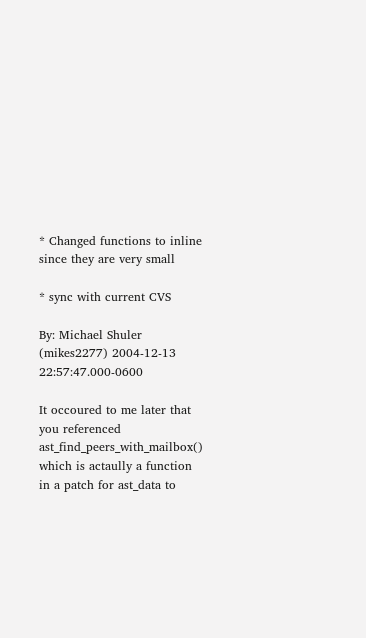* Changed functions to inline since they are very small

* sync with current CVS

By: Michael Shuler (mikes2277) 2004-12-13 22:57:47.000-0600

It occoured to me later that you referenced ast_find_peers_with_mailbox() which is actaully a function in a patch for ast_data to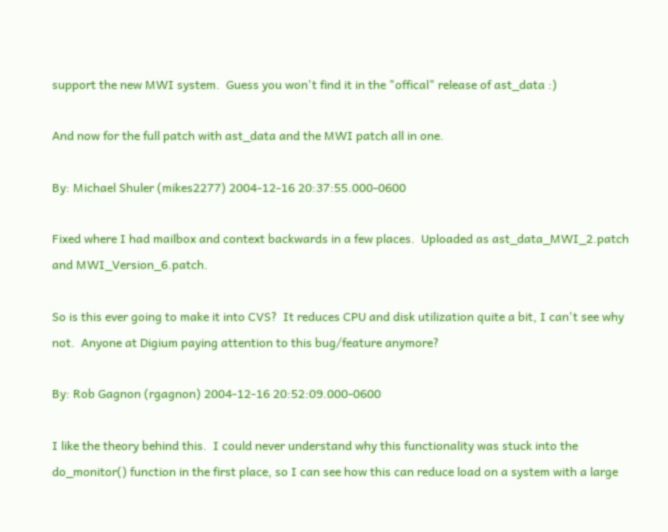support the new MWI system.  Guess you won't find it in the "offical" release of ast_data :)

And now for the full patch with ast_data and the MWI patch all in one.

By: Michael Shuler (mikes2277) 2004-12-16 20:37:55.000-0600

Fixed where I had mailbox and context backwards in a few places.  Uploaded as ast_data_MWI_2.patch and MWI_Version_6.patch.

So is this ever going to make it into CVS?  It reduces CPU and disk utilization quite a bit, I can't see why not.  Anyone at Digium paying attention to this bug/feature anymore?

By: Rob Gagnon (rgagnon) 2004-12-16 20:52:09.000-0600

I like the theory behind this.  I could never understand why this functionality was stuck into the do_monitor() function in the first place, so I can see how this can reduce load on a system with a large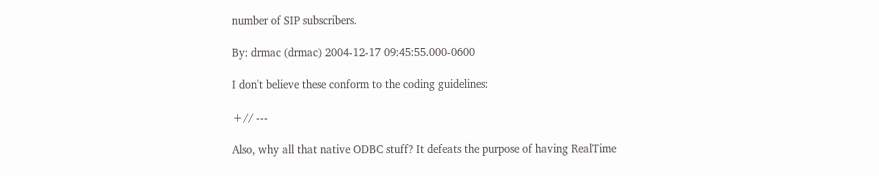number of SIP subscribers.

By: drmac (drmac) 2004-12-17 09:45:55.000-0600

I don't believe these conform to the coding guidelines:

+// ---

Also, why all that native ODBC stuff? It defeats the purpose of having RealTime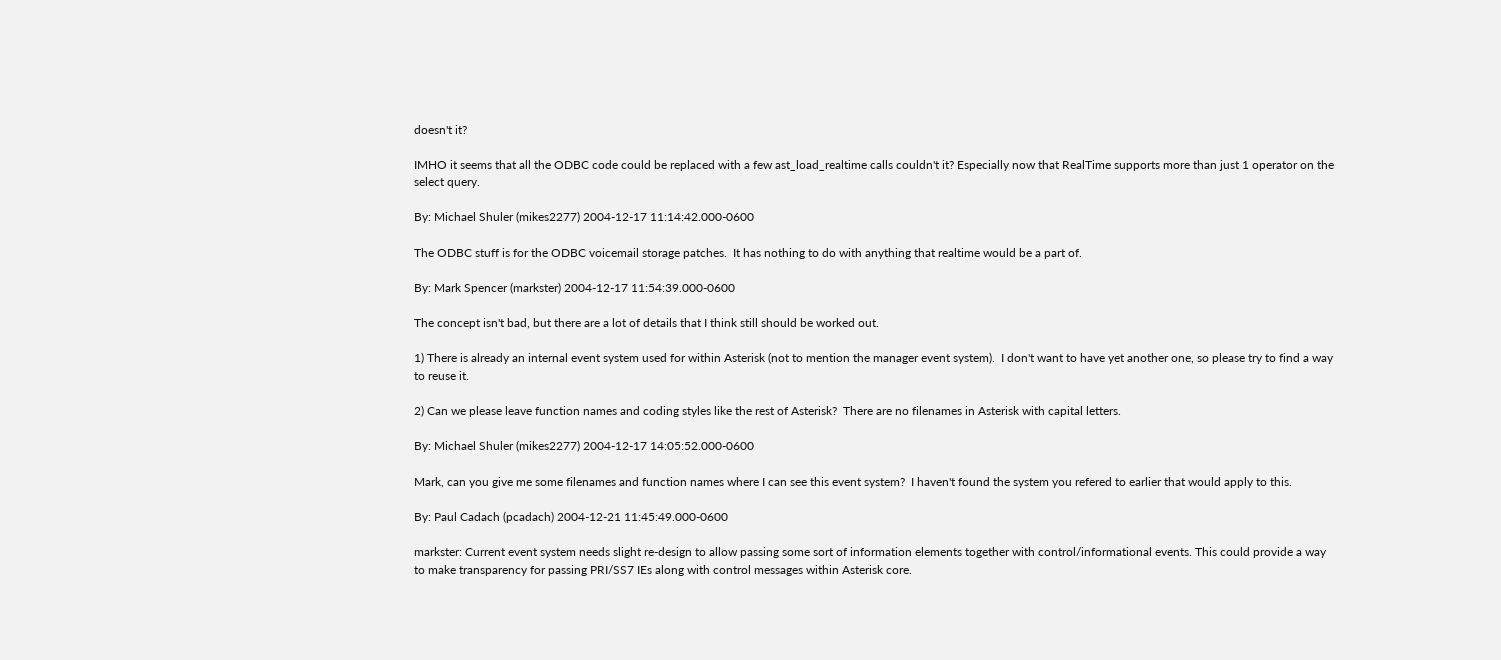doesn't it?

IMHO it seems that all the ODBC code could be replaced with a few ast_load_realtime calls couldn't it? Especially now that RealTime supports more than just 1 operator on the select query.

By: Michael Shuler (mikes2277) 2004-12-17 11:14:42.000-0600

The ODBC stuff is for the ODBC voicemail storage patches.  It has nothing to do with anything that realtime would be a part of.

By: Mark Spencer (markster) 2004-12-17 11:54:39.000-0600

The concept isn't bad, but there are a lot of details that I think still should be worked out.

1) There is already an internal event system used for within Asterisk (not to mention the manager event system).  I don't want to have yet another one, so please try to find a way to reuse it.

2) Can we please leave function names and coding styles like the rest of Asterisk?  There are no filenames in Asterisk with capital letters.

By: Michael Shuler (mikes2277) 2004-12-17 14:05:52.000-0600

Mark, can you give me some filenames and function names where I can see this event system?  I haven't found the system you refered to earlier that would apply to this.

By: Paul Cadach (pcadach) 2004-12-21 11:45:49.000-0600

markster: Current event system needs slight re-design to allow passing some sort of information elements together with control/informational events. This could provide a way to make transparency for passing PRI/SS7 IEs along with control messages within Asterisk core.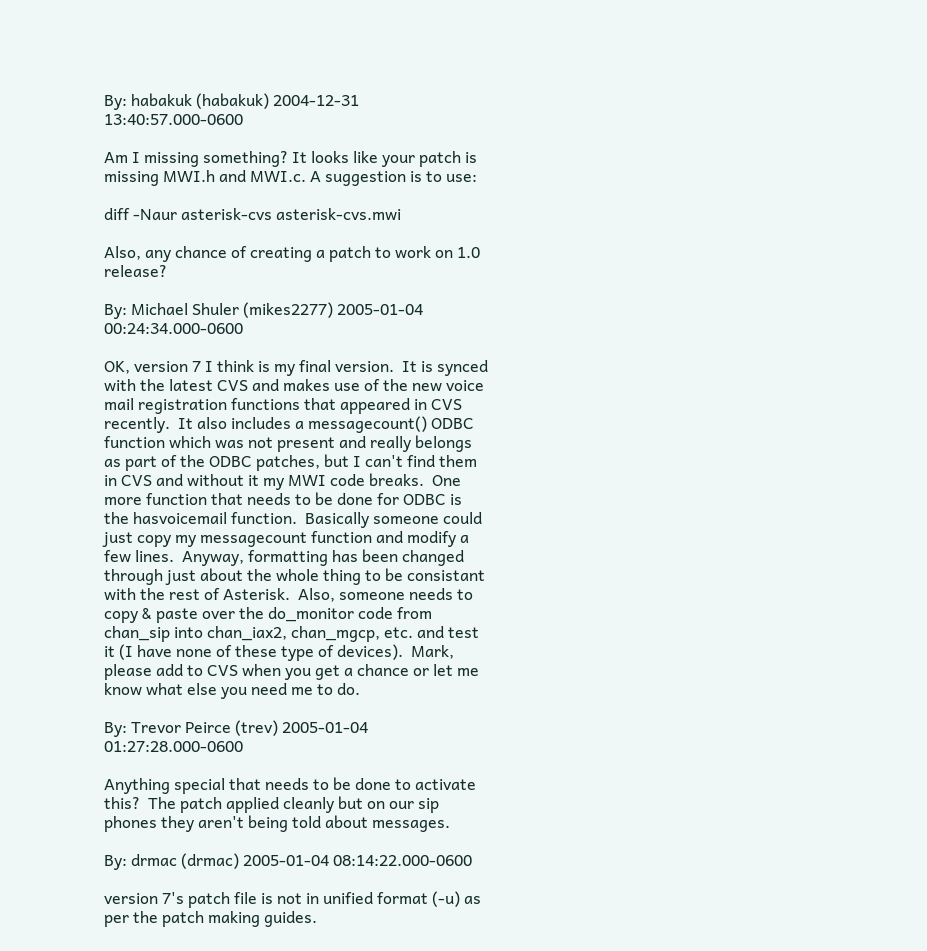By: habakuk (habakuk) 2004-12-31 13:40:57.000-0600

Am I missing something? It looks like your patch is missing MWI.h and MWI.c. A suggestion is to use:

diff -Naur asterisk-cvs asterisk-cvs.mwi

Also, any chance of creating a patch to work on 1.0 release?

By: Michael Shuler (mikes2277) 2005-01-04 00:24:34.000-0600

OK, version 7 I think is my final version.  It is synced with the latest CVS and makes use of the new voice mail registration functions that appeared in CVS recently.  It also includes a messagecount() ODBC function which was not present and really belongs as part of the ODBC patches, but I can't find them in CVS and without it my MWI code breaks.  One more function that needs to be done for ODBC is the hasvoicemail function.  Basically someone could just copy my messagecount function and modify a few lines.  Anyway, formatting has been changed through just about the whole thing to be consistant with the rest of Asterisk.  Also, someone needs to copy & paste over the do_monitor code from chan_sip into chan_iax2, chan_mgcp, etc. and test it (I have none of these type of devices).  Mark, please add to CVS when you get a chance or let me know what else you need me to do.

By: Trevor Peirce (trev) 2005-01-04 01:27:28.000-0600

Anything special that needs to be done to activate this?  The patch applied cleanly but on our sip phones they aren't being told about messages.

By: drmac (drmac) 2005-01-04 08:14:22.000-0600

version 7's patch file is not in unified format (-u) as per the patch making guides.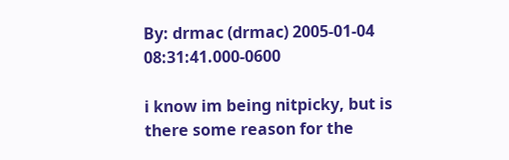By: drmac (drmac) 2005-01-04 08:31:41.000-0600

i know im being nitpicky, but is there some reason for the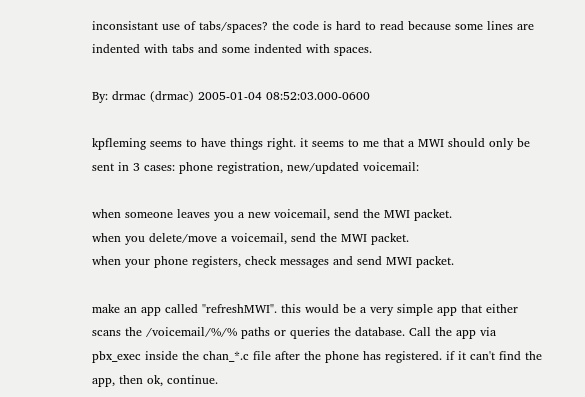inconsistant use of tabs/spaces? the code is hard to read because some lines are indented with tabs and some indented with spaces.

By: drmac (drmac) 2005-01-04 08:52:03.000-0600

kpfleming seems to have things right. it seems to me that a MWI should only be sent in 3 cases: phone registration, new/updated voicemail:

when someone leaves you a new voicemail, send the MWI packet.
when you delete/move a voicemail, send the MWI packet.
when your phone registers, check messages and send MWI packet.

make an app called "refreshMWI". this would be a very simple app that either scans the /voicemail/%/% paths or queries the database. Call the app via pbx_exec inside the chan_*.c file after the phone has registered. if it can't find the app, then ok, continue.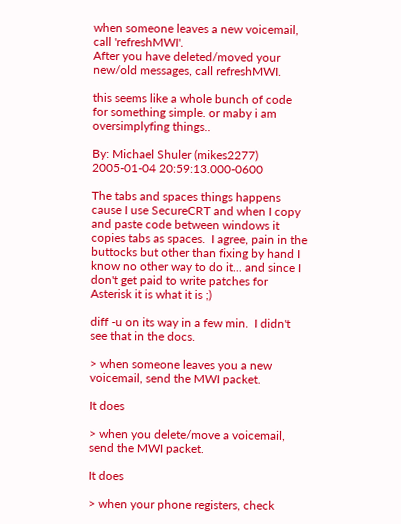when someone leaves a new voicemail, call 'refreshMWI'.
After you have deleted/moved your new/old messages, call refreshMWI.

this seems like a whole bunch of code for something simple. or maby i am oversimplyfing things..

By: Michael Shuler (mikes2277) 2005-01-04 20:59:13.000-0600

The tabs and spaces things happens cause I use SecureCRT and when I copy and paste code between windows it copies tabs as spaces.  I agree, pain in the buttocks but other than fixing by hand I know no other way to do it... and since I don't get paid to write patches for Asterisk it is what it is ;)

diff -u on its way in a few min.  I didn't see that in the docs.

> when someone leaves you a new voicemail, send the MWI packet.

It does

> when you delete/move a voicemail, send the MWI packet.

It does

> when your phone registers, check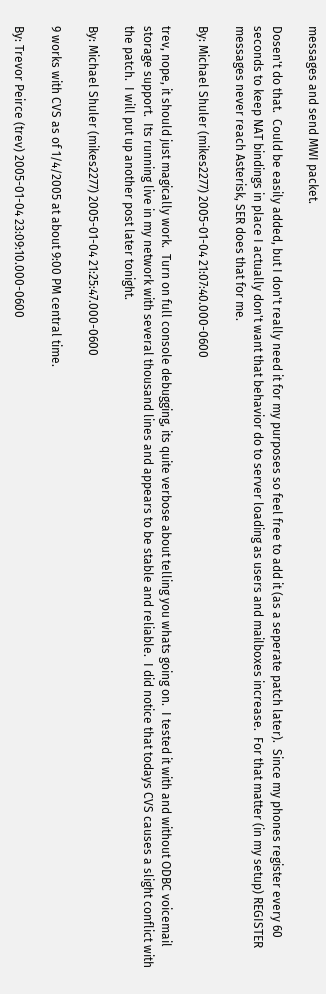messages and send MWI packet.

Dosen't do that.  Could be easily added, but I don't really need it for my purposes so feel free to add it (as a seperate patch later).  Since my phones register every 60 seconds to keep NAT bindings in place I actually don't want that behavior do to server loading as users and mailboxes increase.  For that matter (in my setup) REGISTER messages never reach Asterisk, SER does that for me.

By: Michael Shuler (mikes2277) 2005-01-04 21:07:40.000-0600

trev, nope, it should just magically work.  Turn on full console debugging, its quite verbose about telling you whats going on.  I tested it with and without ODBC voicemail storage support.  Its running live in my network with several thousand lines and appears to be stable and reliable.  I did notice that todays CVS causes a slight conflict with the patch.  I will put up another post later tonight.

By: Michael Shuler (mikes2277) 2005-01-04 21:25:47.000-0600

9 works with CVS as of 1/4/2005 at about 9:00 PM central time.

By: Trevor Peirce (trev) 2005-01-04 23:09:10.000-0600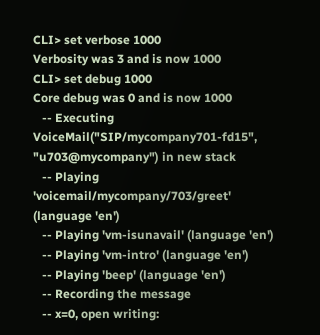CLI> set verbose 1000
Verbosity was 3 and is now 1000
CLI> set debug 1000
Core debug was 0 and is now 1000
   -- Executing VoiceMail("SIP/mycompany701-fd15", "u703@mycompany") in new stack
   -- Playing 'voicemail/mycompany/703/greet' (language 'en')
   -- Playing 'vm-isunavail' (language 'en')
   -- Playing 'vm-intro' (language 'en')
   -- Playing 'beep' (language 'en')
   -- Recording the message
   -- x=0, open writing: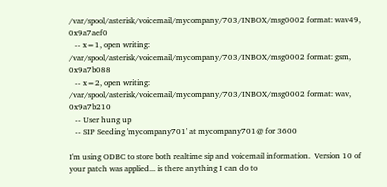/var/spool/asterisk/voicemail/mycompany/703/INBOX/msg0002 format: wav49, 0x9a7aef0
   -- x=1, open writing:  /var/spool/asterisk/voicemail/mycompany/703/INBOX/msg0002 format: gsm, 0x9a7b088
   -- x=2, open writing:  /var/spool/asterisk/voicemail/mycompany/703/INBOX/msg0002 format: wav, 0x9a7b210
   -- User hung up
   -- SIP Seeding 'mycompany701' at mycompany701@ for 3600

I'm using ODBC to store both realtime sip and voicemail information.  Version 10 of your patch was applied... is there anything I can do to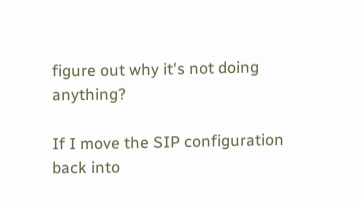figure out why it's not doing anything?

If I move the SIP configuration back into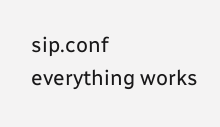sip.conf everything works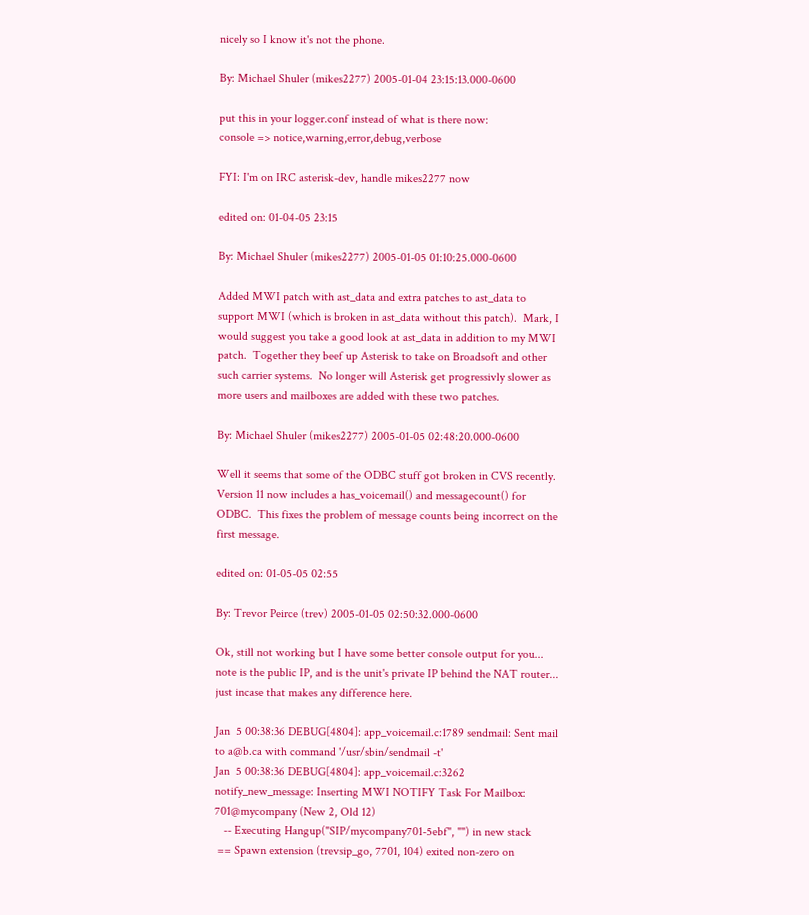nicely so I know it's not the phone.

By: Michael Shuler (mikes2277) 2005-01-04 23:15:13.000-0600

put this in your logger.conf instead of what is there now:
console => notice,warning,error,debug,verbose

FYI: I'm on IRC asterisk-dev, handle mikes2277 now

edited on: 01-04-05 23:15

By: Michael Shuler (mikes2277) 2005-01-05 01:10:25.000-0600

Added MWI patch with ast_data and extra patches to ast_data to support MWI (which is broken in ast_data without this patch).  Mark, I would suggest you take a good look at ast_data in addition to my MWI patch.  Together they beef up Asterisk to take on Broadsoft and other such carrier systems.  No longer will Asterisk get progressivly slower as more users and mailboxes are added with these two patches.

By: Michael Shuler (mikes2277) 2005-01-05 02:48:20.000-0600

Well it seems that some of the ODBC stuff got broken in CVS recently.  Version 11 now includes a has_voicemail() and messagecount() for ODBC.  This fixes the problem of message counts being incorrect on the first message.

edited on: 01-05-05 02:55

By: Trevor Peirce (trev) 2005-01-05 02:50:32.000-0600

Ok, still not working but I have some better console output for you... note is the public IP, and is the unit's private IP behind the NAT router... just incase that makes any difference here.

Jan  5 00:38:36 DEBUG[4804]: app_voicemail.c:1789 sendmail: Sent mail to a@b.ca with command '/usr/sbin/sendmail -t'
Jan  5 00:38:36 DEBUG[4804]: app_voicemail.c:3262 notify_new_message: Inserting MWI NOTIFY Task For Mailbox: 701@mycompany (New 2, Old 12)
   -- Executing Hangup("SIP/mycompany701-5ebf", "") in new stack
 == Spawn extension (trevsip_go, 7701, 104) exited non-zero on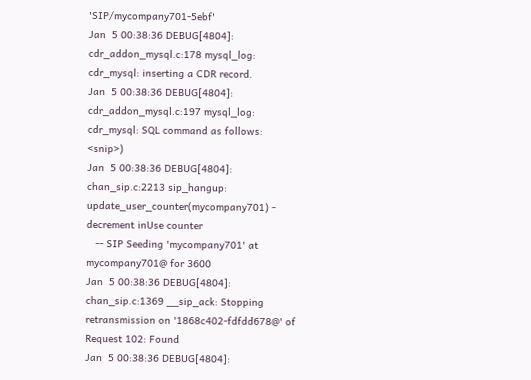'SIP/mycompany701-5ebf'
Jan  5 00:38:36 DEBUG[4804]: cdr_addon_mysql.c:178 mysql_log: cdr_mysql: inserting a CDR record.
Jan  5 00:38:36 DEBUG[4804]: cdr_addon_mysql.c:197 mysql_log: cdr_mysql: SQL command as follows:  <snip>)
Jan  5 00:38:36 DEBUG[4804]: chan_sip.c:2213 sip_hangup: update_user_counter(mycompany701) - decrement inUse counter
   -- SIP Seeding 'mycompany701' at mycompany701@ for 3600
Jan  5 00:38:36 DEBUG[4804]: chan_sip.c:1369 __sip_ack: Stopping retransmission on '1868c402-fdfdd678@' of Request 102: Found
Jan  5 00:38:36 DEBUG[4804]: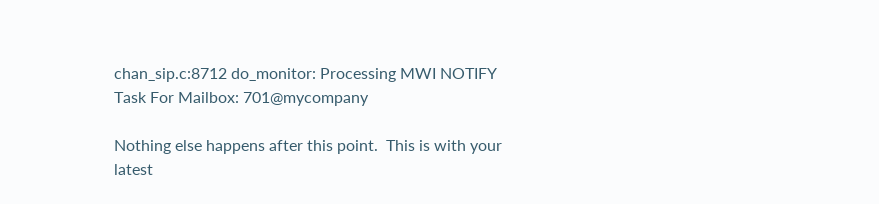chan_sip.c:8712 do_monitor: Processing MWI NOTIFY Task For Mailbox: 701@mycompany

Nothing else happens after this point.  This is with your latest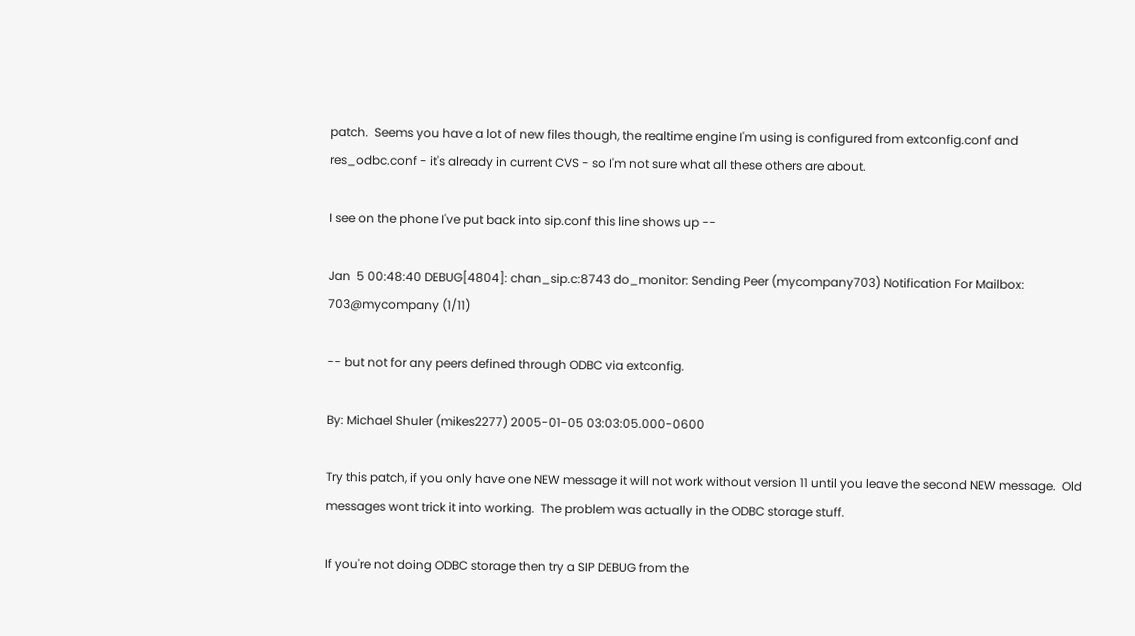patch.  Seems you have a lot of new files though, the realtime engine I'm using is configured from extconfig.conf and res_odbc.conf - it's already in current CVS - so I'm not sure what all these others are about.

I see on the phone I've put back into sip.conf this line shows up --

Jan  5 00:48:40 DEBUG[4804]: chan_sip.c:8743 do_monitor: Sending Peer (mycompany703) Notification For Mailbox: 703@mycompany (1/11)

-- but not for any peers defined through ODBC via extconfig.

By: Michael Shuler (mikes2277) 2005-01-05 03:03:05.000-0600

Try this patch, if you only have one NEW message it will not work without version 11 until you leave the second NEW message.  Old messages wont trick it into working.  The problem was actually in the ODBC storage stuff.

If you're not doing ODBC storage then try a SIP DEBUG from the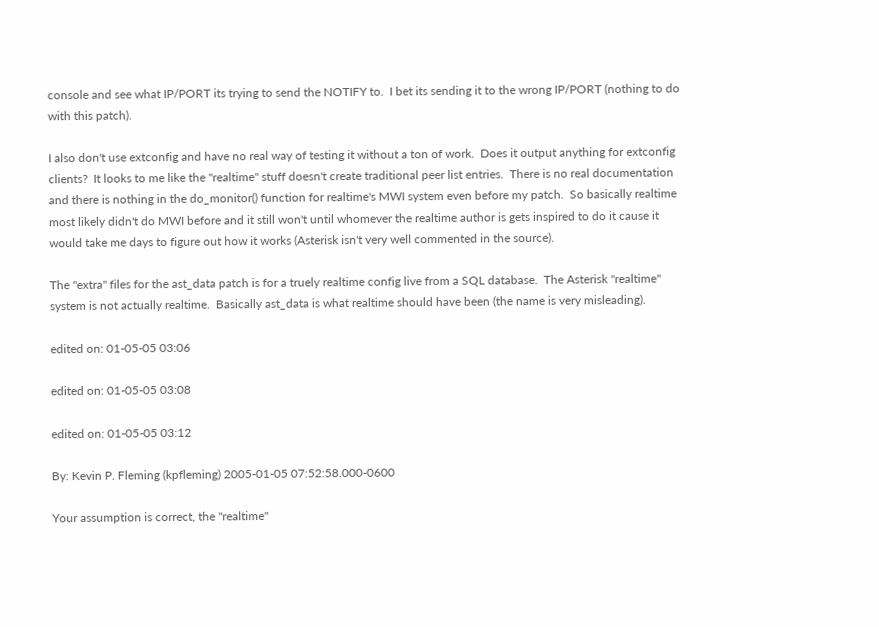console and see what IP/PORT its trying to send the NOTIFY to.  I bet its sending it to the wrong IP/PORT (nothing to do with this patch).

I also don't use extconfig and have no real way of testing it without a ton of work.  Does it output anything for extconfig clients?  It looks to me like the "realtime" stuff doesn't create traditional peer list entries.  There is no real documentation and there is nothing in the do_monitor() function for realtime's MWI system even before my patch.  So basically realtime most likely didn't do MWI before and it still won't until whomever the realtime author is gets inspired to do it cause it would take me days to figure out how it works (Asterisk isn't very well commented in the source).

The "extra" files for the ast_data patch is for a truely realtime config live from a SQL database.  The Asterisk "realtime" system is not actually realtime.  Basically ast_data is what realtime should have been (the name is very misleading).

edited on: 01-05-05 03:06

edited on: 01-05-05 03:08

edited on: 01-05-05 03:12

By: Kevin P. Fleming (kpfleming) 2005-01-05 07:52:58.000-0600

Your assumption is correct, the "realtime"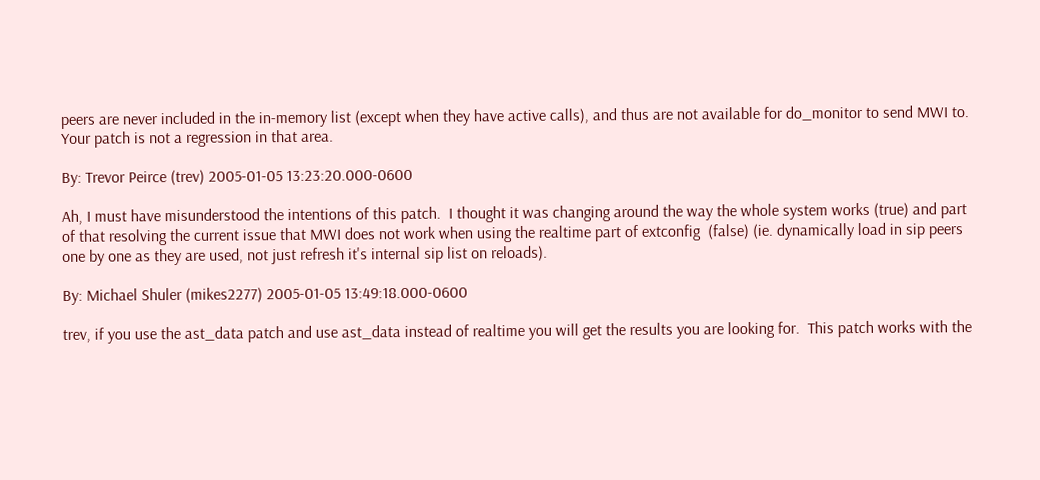peers are never included in the in-memory list (except when they have active calls), and thus are not available for do_monitor to send MWI to. Your patch is not a regression in that area.

By: Trevor Peirce (trev) 2005-01-05 13:23:20.000-0600

Ah, I must have misunderstood the intentions of this patch.  I thought it was changing around the way the whole system works (true) and part of that resolving the current issue that MWI does not work when using the realtime part of extconfig  (false) (ie. dynamically load in sip peers one by one as they are used, not just refresh it's internal sip list on reloads).

By: Michael Shuler (mikes2277) 2005-01-05 13:49:18.000-0600

trev, if you use the ast_data patch and use ast_data instead of realtime you will get the results you are looking for.  This patch works with the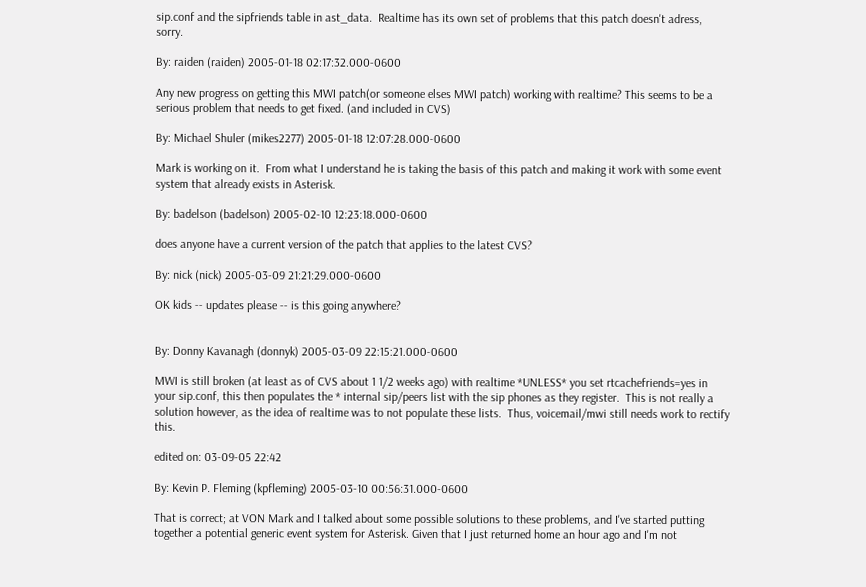sip.conf and the sipfriends table in ast_data.  Realtime has its own set of problems that this patch doesn't adress, sorry.

By: raiden (raiden) 2005-01-18 02:17:32.000-0600

Any new progress on getting this MWI patch(or someone elses MWI patch) working with realtime? This seems to be a serious problem that needs to get fixed. (and included in CVS)

By: Michael Shuler (mikes2277) 2005-01-18 12:07:28.000-0600

Mark is working on it.  From what I understand he is taking the basis of this patch and making it work with some event system that already exists in Asterisk.

By: badelson (badelson) 2005-02-10 12:23:18.000-0600

does anyone have a current version of the patch that applies to the latest CVS?

By: nick (nick) 2005-03-09 21:21:29.000-0600

OK kids -- updates please -- is this going anywhere?


By: Donny Kavanagh (donnyk) 2005-03-09 22:15:21.000-0600

MWI is still broken (at least as of CVS about 1 1/2 weeks ago) with realtime *UNLESS* you set rtcachefriends=yes in your sip.conf, this then populates the * internal sip/peers list with the sip phones as they register.  This is not really a solution however, as the idea of realtime was to not populate these lists.  Thus, voicemail/mwi still needs work to rectify this.

edited on: 03-09-05 22:42

By: Kevin P. Fleming (kpfleming) 2005-03-10 00:56:31.000-0600

That is correct; at VON Mark and I talked about some possible solutions to these problems, and I've started putting together a potential generic event system for Asterisk. Given that I just returned home an hour ago and I'm not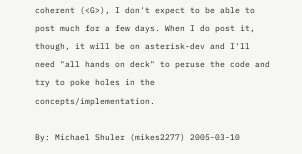coherent (<G>), I don't expect to be able to post much for a few days. When I do post it, though, it will be on asterisk-dev and I'll need "all hands on deck" to peruse the code and try to poke holes in the concepts/implementation.

By: Michael Shuler (mikes2277) 2005-03-10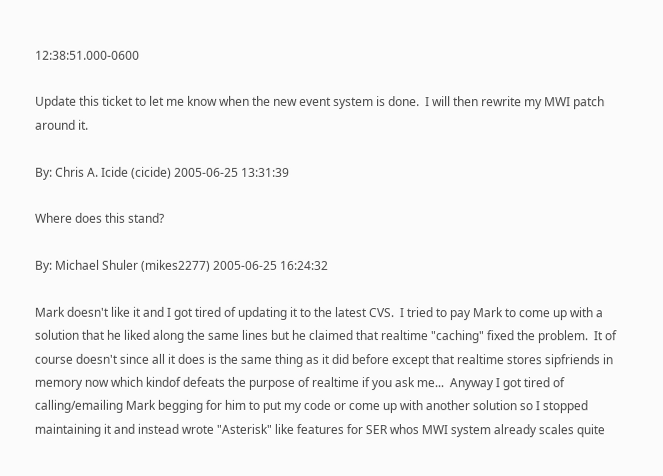12:38:51.000-0600

Update this ticket to let me know when the new event system is done.  I will then rewrite my MWI patch around it.

By: Chris A. Icide (cicide) 2005-06-25 13:31:39

Where does this stand?

By: Michael Shuler (mikes2277) 2005-06-25 16:24:32

Mark doesn't like it and I got tired of updating it to the latest CVS.  I tried to pay Mark to come up with a solution that he liked along the same lines but he claimed that realtime "caching" fixed the problem.  It of course doesn't since all it does is the same thing as it did before except that realtime stores sipfriends in memory now which kindof defeats the purpose of realtime if you ask me...  Anyway I got tired of calling/emailing Mark begging for him to put my code or come up with another solution so I stopped maintaining it and instead wrote "Asterisk" like features for SER whos MWI system already scales quite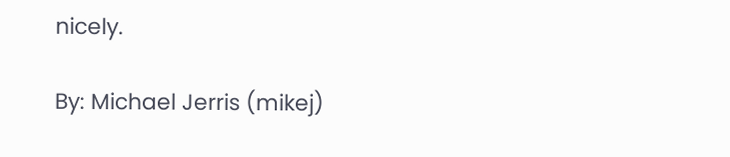nicely.

By: Michael Jerris (mikej)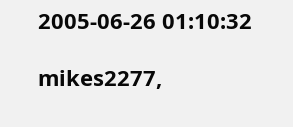2005-06-26 01:10:32

mikes2277,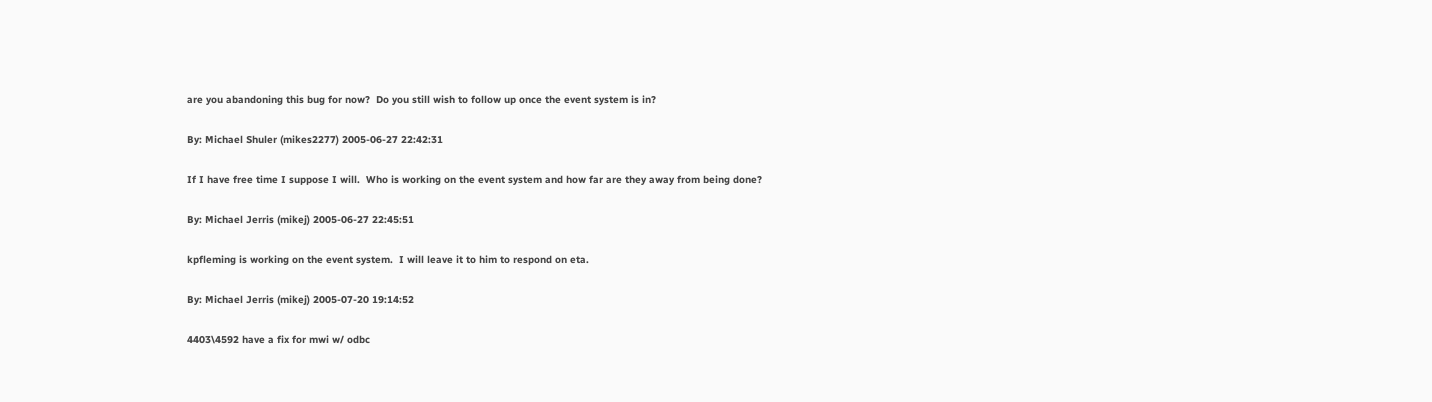are you abandoning this bug for now?  Do you still wish to follow up once the event system is in?

By: Michael Shuler (mikes2277) 2005-06-27 22:42:31

If I have free time I suppose I will.  Who is working on the event system and how far are they away from being done?

By: Michael Jerris (mikej) 2005-06-27 22:45:51

kpfleming is working on the event system.  I will leave it to him to respond on eta.

By: Michael Jerris (mikej) 2005-07-20 19:14:52

4403\4592 have a fix for mwi w/ odbc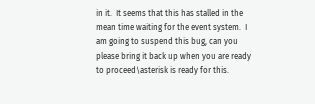in it.  It seems that this has stalled in the mean time waiting for the event system.  I am going to suspend this bug, can you please bring it back up when you are ready to proceed\asterisk is ready for this.